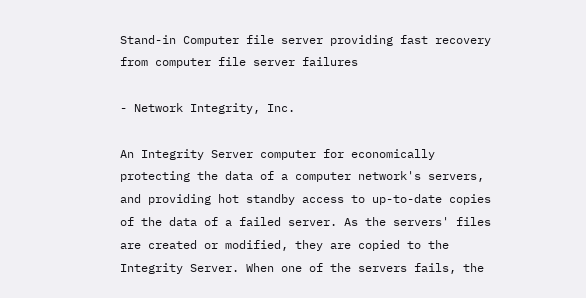Stand-in Computer file server providing fast recovery from computer file server failures

- Network Integrity, Inc.

An Integrity Server computer for economically protecting the data of a computer network's servers, and providing hot standby access to up-to-date copies of the data of a failed server. As the servers' files are created or modified, they are copied to the Integrity Server. When one of the servers fails, the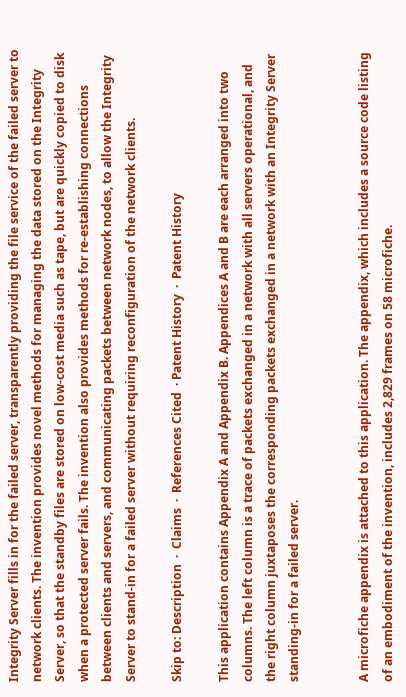Integrity Server fills in for the failed server, transparently providing the file service of the failed server to network clients. The invention provides novel methods for managing the data stored on the Integrity Server, so that the standby files are stored on low-cost media such as tape, but are quickly copied to disk when a protected server fails. The invention also provides methods for re-establishing connections between clients and servers, and communicating packets between network nodes, to allow the Integrity Server to stand-in for a failed server without requiring reconfiguration of the network clients.

Skip to: Description  ·  Claims  ·  References Cited  · Patent History  ·  Patent History

This application contains Appendix A and Appendix B. Appendices A and B are each arranged into two columns. The left column is a trace of packets exchanged in a network with all servers operational, and the right column juxtaposes the corresponding packets exchanged in a network with an Integrity Server standing-in for a failed server.


A microfiche appendix is attached to this application. The appendix, which includes a source code listing of an embodiment of the invention, includes 2,829 frames on 58 microfiche.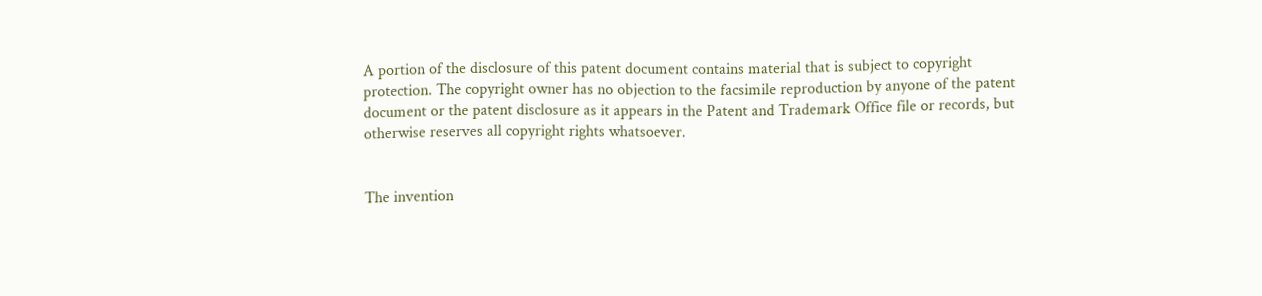A portion of the disclosure of this patent document contains material that is subject to copyright protection. The copyright owner has no objection to the facsimile reproduction by anyone of the patent document or the patent disclosure as it appears in the Patent and Trademark Office file or records, but otherwise reserves all copyright rights whatsoever.


The invention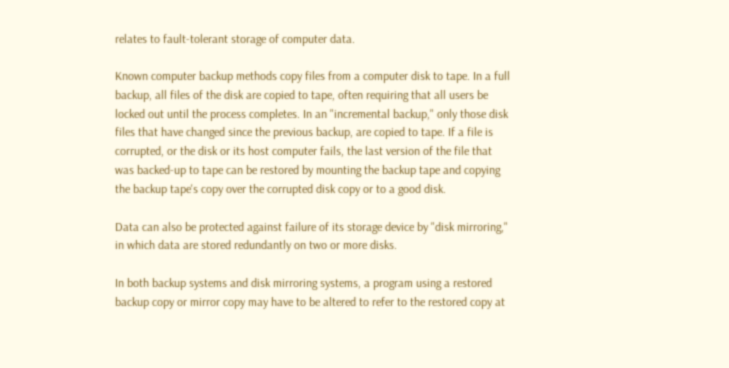relates to fault-tolerant storage of computer data.

Known computer backup methods copy files from a computer disk to tape. In a full backup, all files of the disk are copied to tape, often requiring that all users be locked out until the process completes. In an "incremental backup," only those disk files that have changed since the previous backup, are copied to tape. If a file is corrupted, or the disk or its host computer fails, the last version of the file that was backed-up to tape can be restored by mounting the backup tape and copying the backup tape's copy over the corrupted disk copy or to a good disk.

Data can also be protected against failure of its storage device by "disk mirroring," in which data are stored redundantly on two or more disks.

In both backup systems and disk mirroring systems, a program using a restored backup copy or mirror copy may have to be altered to refer to the restored copy at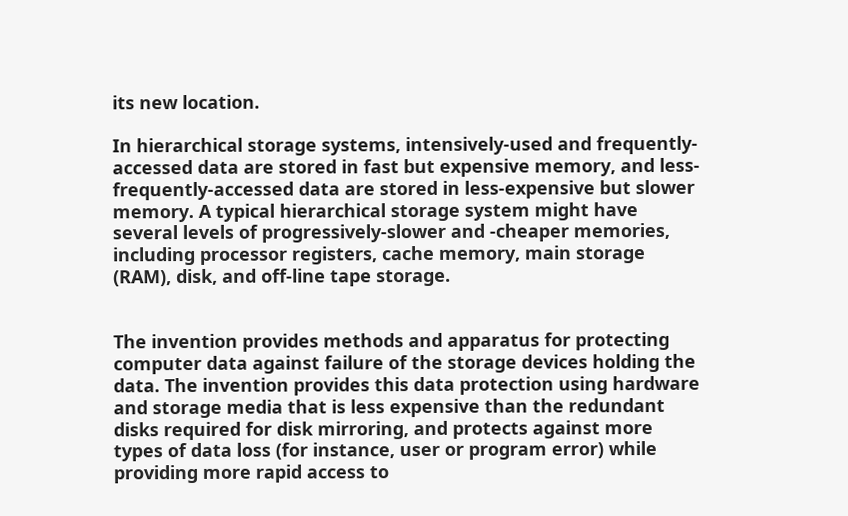its new location.

In hierarchical storage systems, intensively-used and frequently-accessed data are stored in fast but expensive memory, and less-frequently-accessed data are stored in less-expensive but slower memory. A typical hierarchical storage system might have several levels of progressively-slower and -cheaper memories, including processor registers, cache memory, main storage (RAM), disk, and off-line tape storage.


The invention provides methods and apparatus for protecting computer data against failure of the storage devices holding the data. The invention provides this data protection using hardware and storage media that is less expensive than the redundant disks required for disk mirroring, and protects against more types of data loss (for instance, user or program error) while providing more rapid access to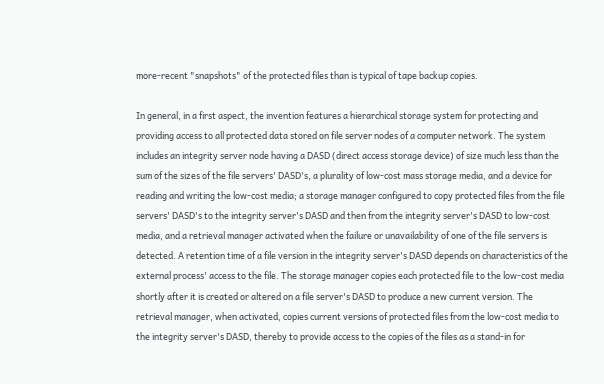more-recent "snapshots" of the protected files than is typical of tape backup copies.

In general, in a first aspect, the invention features a hierarchical storage system for protecting and providing access to all protected data stored on file server nodes of a computer network. The system includes an integrity server node having a DASD (direct access storage device) of size much less than the sum of the sizes of the file servers' DASD's, a plurality of low-cost mass storage media, and a device for reading and writing the low-cost media; a storage manager configured to copy protected files from the file servers' DASD's to the integrity server's DASD and then from the integrity server's DASD to low-cost media, and a retrieval manager activated when the failure or unavailability of one of the file servers is detected. A retention time of a file version in the integrity server's DASD depends on characteristics of the external process' access to the file. The storage manager copies each protected file to the low-cost media shortly after it is created or altered on a file server's DASD to produce a new current version. The retrieval manager, when activated, copies current versions of protected files from the low-cost media to the integrity server's DASD, thereby to provide access to the copies of the files as a stand-in for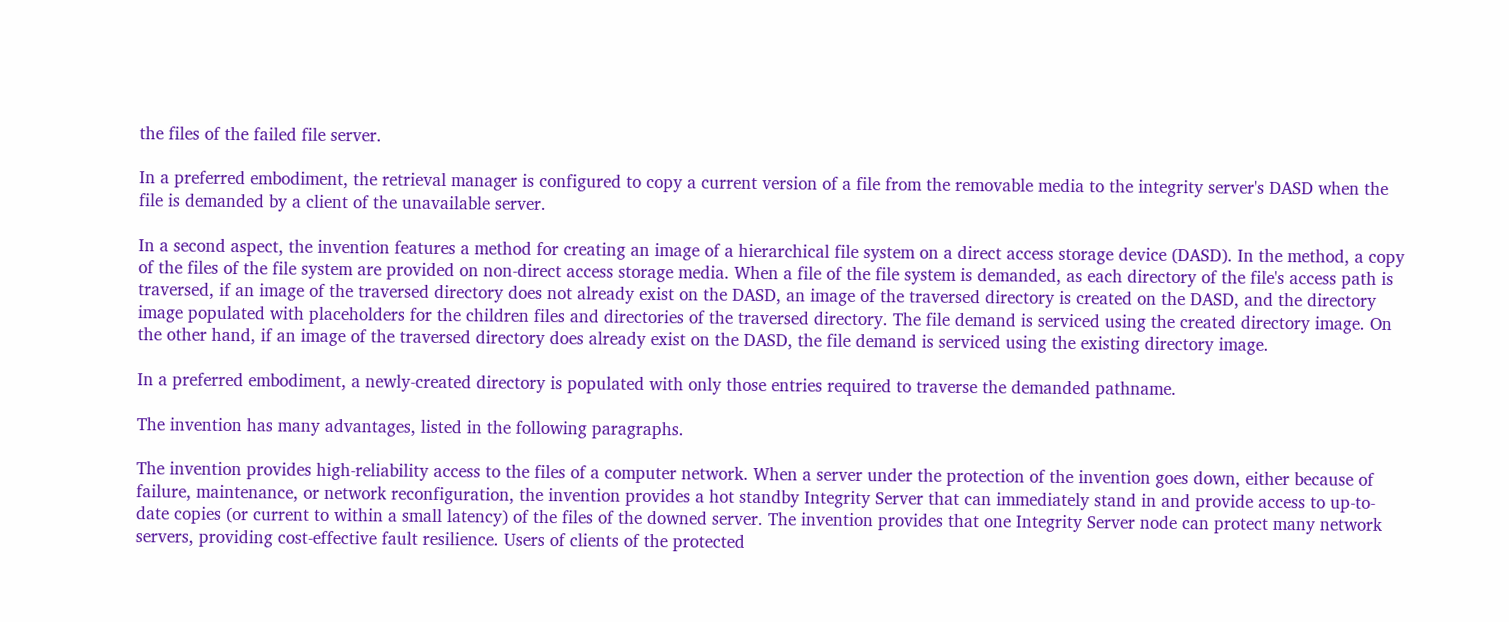the files of the failed file server.

In a preferred embodiment, the retrieval manager is configured to copy a current version of a file from the removable media to the integrity server's DASD when the file is demanded by a client of the unavailable server.

In a second aspect, the invention features a method for creating an image of a hierarchical file system on a direct access storage device (DASD). In the method, a copy of the files of the file system are provided on non-direct access storage media. When a file of the file system is demanded, as each directory of the file's access path is traversed, if an image of the traversed directory does not already exist on the DASD, an image of the traversed directory is created on the DASD, and the directory image populated with placeholders for the children files and directories of the traversed directory. The file demand is serviced using the created directory image. On the other hand, if an image of the traversed directory does already exist on the DASD, the file demand is serviced using the existing directory image.

In a preferred embodiment, a newly-created directory is populated with only those entries required to traverse the demanded pathname.

The invention has many advantages, listed in the following paragraphs.

The invention provides high-reliability access to the files of a computer network. When a server under the protection of the invention goes down, either because of failure, maintenance, or network reconfiguration, the invention provides a hot standby Integrity Server that can immediately stand in and provide access to up-to-date copies (or current to within a small latency) of the files of the downed server. The invention provides that one Integrity Server node can protect many network servers, providing cost-effective fault resilience. Users of clients of the protected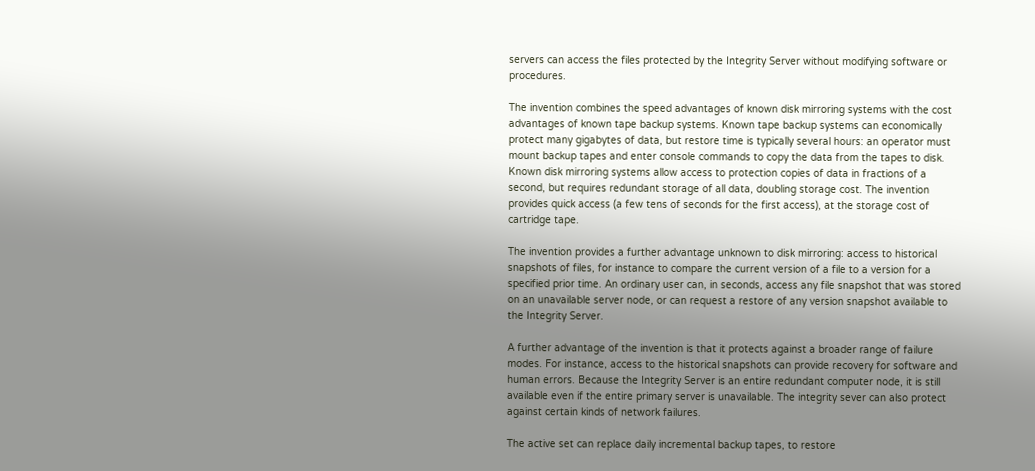servers can access the files protected by the Integrity Server without modifying software or procedures.

The invention combines the speed advantages of known disk mirroring systems with the cost advantages of known tape backup systems. Known tape backup systems can economically protect many gigabytes of data, but restore time is typically several hours: an operator must mount backup tapes and enter console commands to copy the data from the tapes to disk. Known disk mirroring systems allow access to protection copies of data in fractions of a second, but requires redundant storage of all data, doubling storage cost. The invention provides quick access (a few tens of seconds for the first access), at the storage cost of cartridge tape.

The invention provides a further advantage unknown to disk mirroring: access to historical snapshots of files, for instance to compare the current version of a file to a version for a specified prior time. An ordinary user can, in seconds, access any file snapshot that was stored on an unavailable server node, or can request a restore of any version snapshot available to the Integrity Server.

A further advantage of the invention is that it protects against a broader range of failure modes. For instance, access to the historical snapshots can provide recovery for software and human errors. Because the Integrity Server is an entire redundant computer node, it is still available even if the entire primary server is unavailable. The integrity sever can also protect against certain kinds of network failures.

The active set can replace daily incremental backup tapes, to restore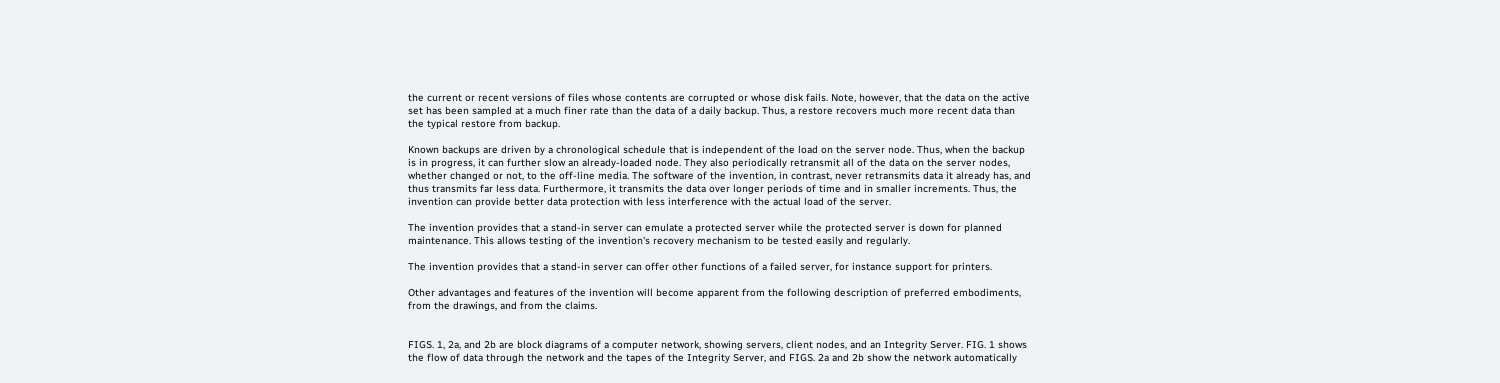the current or recent versions of files whose contents are corrupted or whose disk fails. Note, however, that the data on the active set has been sampled at a much finer rate than the data of a daily backup. Thus, a restore recovers much more recent data than the typical restore from backup.

Known backups are driven by a chronological schedule that is independent of the load on the server node. Thus, when the backup is in progress, it can further slow an already-loaded node. They also periodically retransmit all of the data on the server nodes, whether changed or not, to the off-line media. The software of the invention, in contrast, never retransmits data it already has, and thus transmits far less data. Furthermore, it transmits the data over longer periods of time and in smaller increments. Thus, the invention can provide better data protection with less interference with the actual load of the server.

The invention provides that a stand-in server can emulate a protected server while the protected server is down for planned maintenance. This allows testing of the invention's recovery mechanism to be tested easily and regularly.

The invention provides that a stand-in server can offer other functions of a failed server, for instance support for printers.

Other advantages and features of the invention will become apparent from the following description of preferred embodiments, from the drawings, and from the claims.


FIGS. 1, 2a, and 2b are block diagrams of a computer network, showing servers, client nodes, and an Integrity Server. FIG. 1 shows the flow of data through the network and the tapes of the Integrity Server, and FIGS. 2a and 2b show the network automatically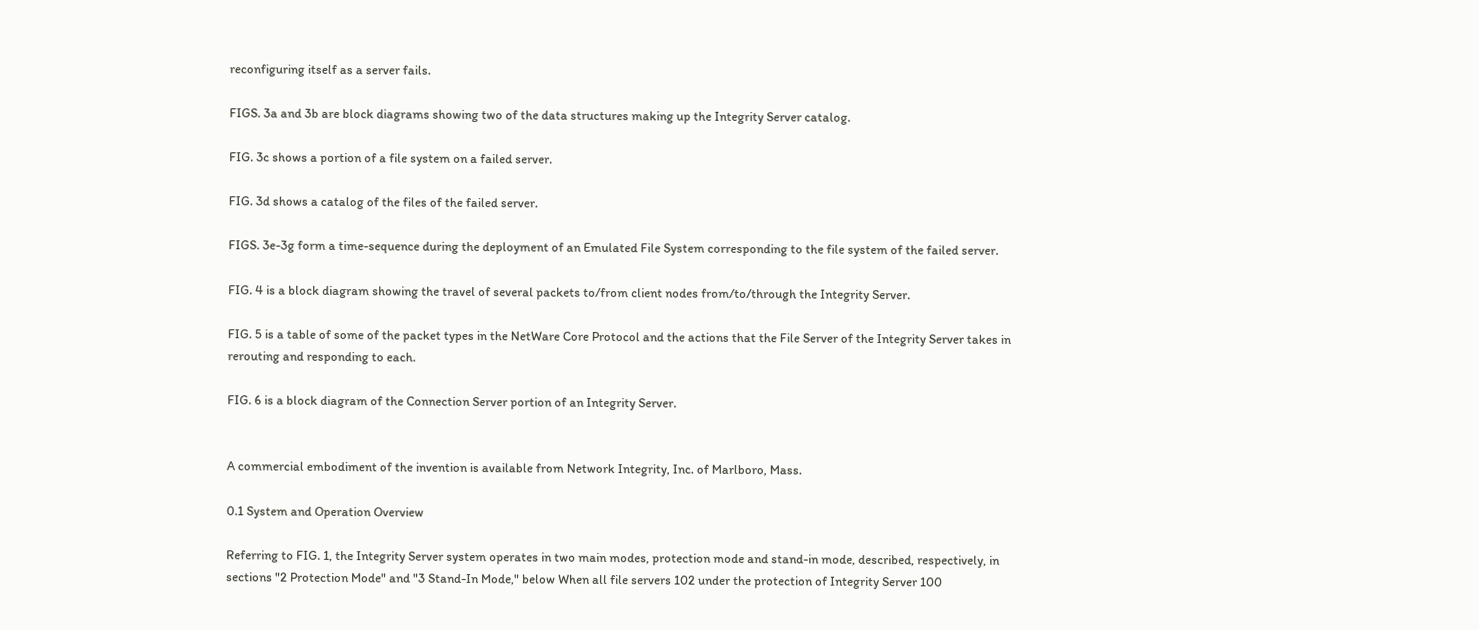reconfiguring itself as a server fails.

FIGS. 3a and 3b are block diagrams showing two of the data structures making up the Integrity Server catalog.

FIG. 3c shows a portion of a file system on a failed server.

FIG. 3d shows a catalog of the files of the failed server.

FIGS. 3e-3g form a time-sequence during the deployment of an Emulated File System corresponding to the file system of the failed server.

FIG. 4 is a block diagram showing the travel of several packets to/from client nodes from/to/through the Integrity Server.

FIG. 5 is a table of some of the packet types in the NetWare Core Protocol and the actions that the File Server of the Integrity Server takes in rerouting and responding to each.

FIG. 6 is a block diagram of the Connection Server portion of an Integrity Server.


A commercial embodiment of the invention is available from Network Integrity, Inc. of Marlboro, Mass.

0.1 System and Operation Overview

Referring to FIG. 1, the Integrity Server system operates in two main modes, protection mode and stand-in mode, described, respectively, in sections "2 Protection Mode" and "3 Stand-In Mode," below When all file servers 102 under the protection of Integrity Server 100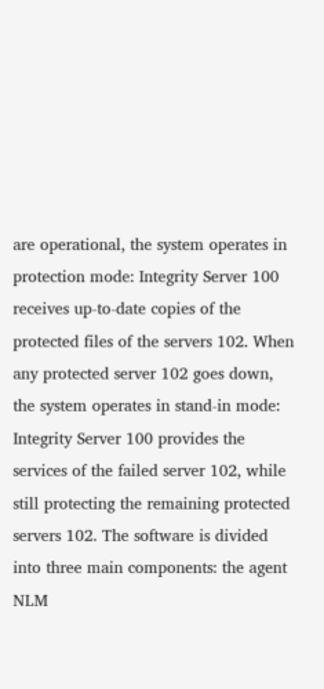are operational, the system operates in protection mode: Integrity Server 100 receives up-to-date copies of the protected files of the servers 102. When any protected server 102 goes down, the system operates in stand-in mode: Integrity Server 100 provides the services of the failed server 102, while still protecting the remaining protected servers 102. The software is divided into three main components: the agent NLM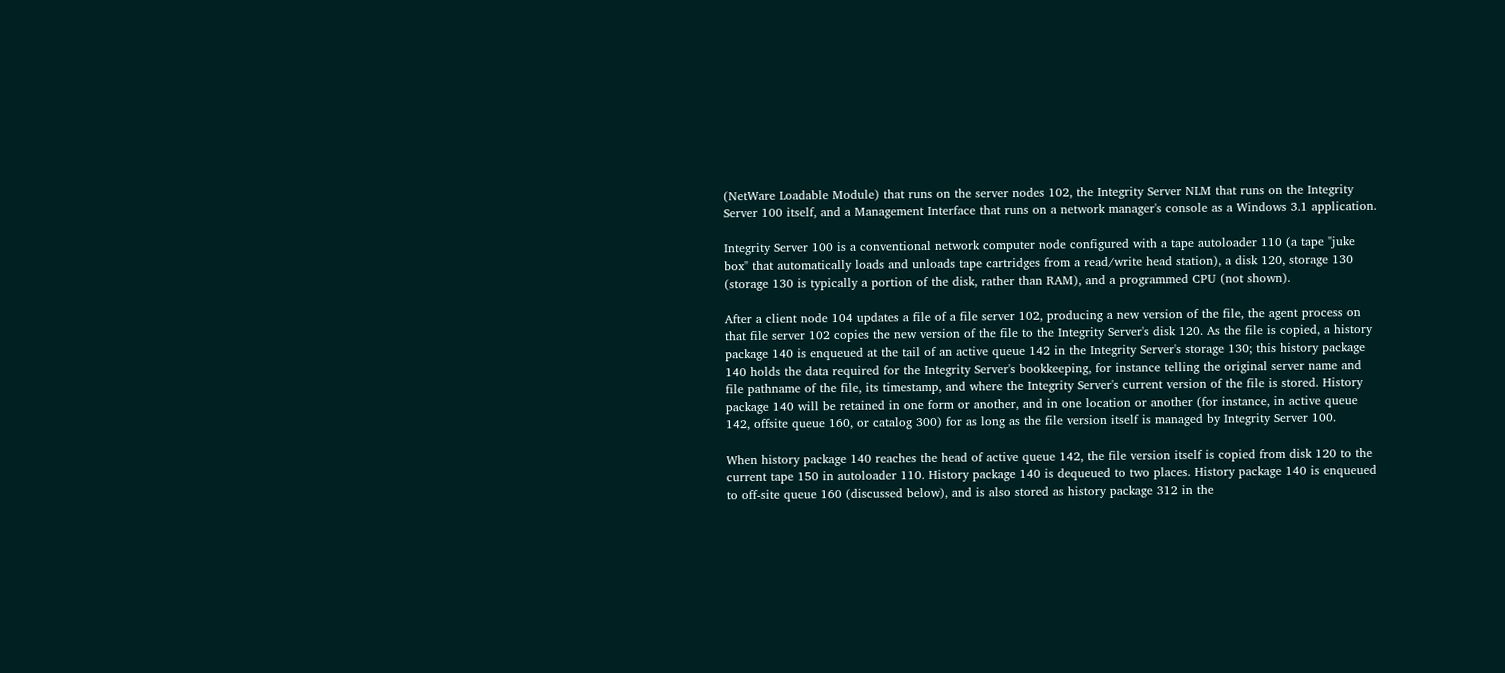(NetWare Loadable Module) that runs on the server nodes 102, the Integrity Server NLM that runs on the Integrity Server 100 itself, and a Management Interface that runs on a network manager's console as a Windows 3.1 application.

Integrity Server 100 is a conventional network computer node configured with a tape autoloader 110 (a tape "juke box" that automatically loads and unloads tape cartridges from a read/write head station), a disk 120, storage 130 (storage 130 is typically a portion of the disk, rather than RAM), and a programmed CPU (not shown).

After a client node 104 updates a file of a file server 102, producing a new version of the file, the agent process on that file server 102 copies the new version of the file to the Integrity Server's disk 120. As the file is copied, a history package 140 is enqueued at the tail of an active queue 142 in the Integrity Server's storage 130; this history package 140 holds the data required for the Integrity Server's bookkeeping, for instance telling the original server name and file pathname of the file, its timestamp, and where the Integrity Server's current version of the file is stored. History package 140 will be retained in one form or another, and in one location or another (for instance, in active queue 142, offsite queue 160, or catalog 300) for as long as the file version itself is managed by Integrity Server 100.

When history package 140 reaches the head of active queue 142, the file version itself is copied from disk 120 to the current tape 150 in autoloader 110. History package 140 is dequeued to two places. History package 140 is enqueued to off-site queue 160 (discussed below), and is also stored as history package 312 in the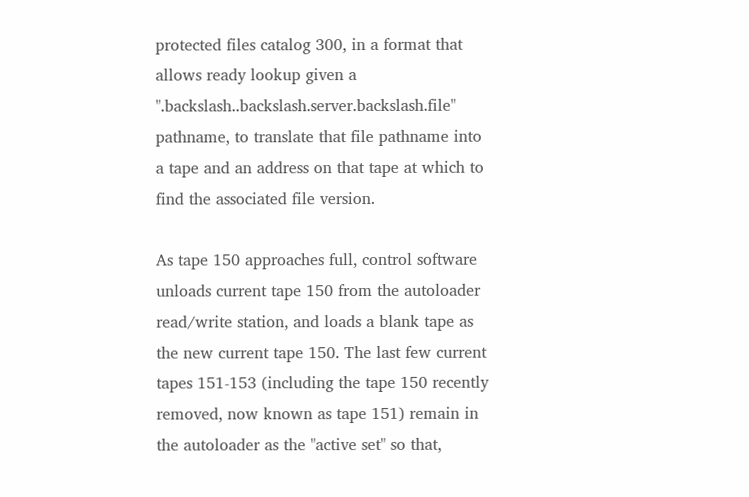protected files catalog 300, in a format that allows ready lookup given a ".backslash..backslash.server.backslash.file" pathname, to translate that file pathname into a tape and an address on that tape at which to find the associated file version.

As tape 150 approaches full, control software unloads current tape 150 from the autoloader read/write station, and loads a blank tape as the new current tape 150. The last few current tapes 151-153 (including the tape 150 recently removed, now known as tape 151) remain in the autoloader as the "active set" so that,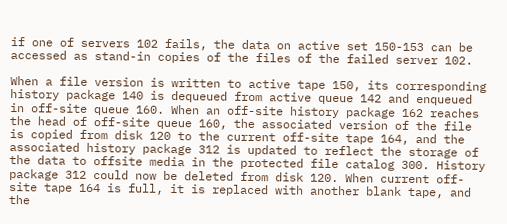if one of servers 102 fails, the data on active set 150-153 can be accessed as stand-in copies of the files of the failed server 102.

When a file version is written to active tape 150, its corresponding history package 140 is dequeued from active queue 142 and enqueued in off-site queue 160. When an off-site history package 162 reaches the head of off-site queue 160, the associated version of the file is copied from disk 120 to the current off-site tape 164, and the associated history package 312 is updated to reflect the storage of the data to offsite media in the protected file catalog 300. History package 312 could now be deleted from disk 120. When current off-site tape 164 is full, it is replaced with another blank tape, and the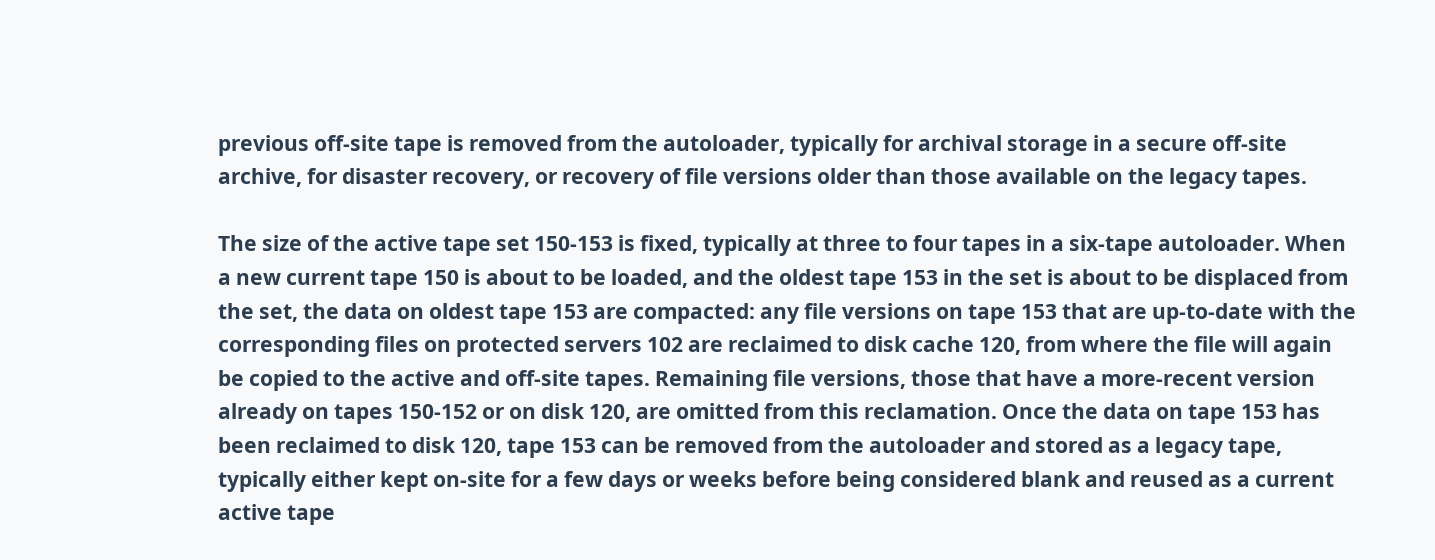previous off-site tape is removed from the autoloader, typically for archival storage in a secure off-site archive, for disaster recovery, or recovery of file versions older than those available on the legacy tapes.

The size of the active tape set 150-153 is fixed, typically at three to four tapes in a six-tape autoloader. When a new current tape 150 is about to be loaded, and the oldest tape 153 in the set is about to be displaced from the set, the data on oldest tape 153 are compacted: any file versions on tape 153 that are up-to-date with the corresponding files on protected servers 102 are reclaimed to disk cache 120, from where the file will again be copied to the active and off-site tapes. Remaining file versions, those that have a more-recent version already on tapes 150-152 or on disk 120, are omitted from this reclamation. Once the data on tape 153 has been reclaimed to disk 120, tape 153 can be removed from the autoloader and stored as a legacy tape, typically either kept on-site for a few days or weeks before being considered blank and reused as a current active tape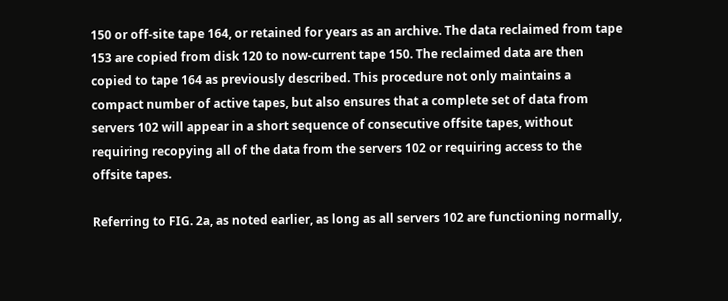150 or off-site tape 164, or retained for years as an archive. The data reclaimed from tape 153 are copied from disk 120 to now-current tape 150. The reclaimed data are then copied to tape 164 as previously described. This procedure not only maintains a compact number of active tapes, but also ensures that a complete set of data from servers 102 will appear in a short sequence of consecutive offsite tapes, without requiring recopying all of the data from the servers 102 or requiring access to the offsite tapes.

Referring to FIG. 2a, as noted earlier, as long as all servers 102 are functioning normally,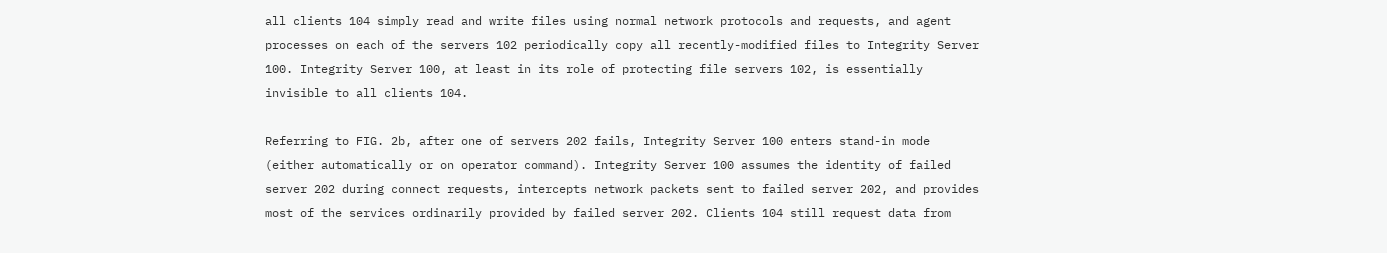all clients 104 simply read and write files using normal network protocols and requests, and agent processes on each of the servers 102 periodically copy all recently-modified files to Integrity Server 100. Integrity Server 100, at least in its role of protecting file servers 102, is essentially invisible to all clients 104.

Referring to FIG. 2b, after one of servers 202 fails, Integrity Server 100 enters stand-in mode (either automatically or on operator command). Integrity Server 100 assumes the identity of failed server 202 during connect requests, intercepts network packets sent to failed server 202, and provides most of the services ordinarily provided by failed server 202. Clients 104 still request data from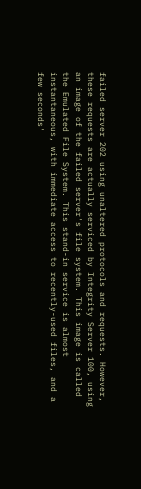failed server 202 using unaltered protocols and requests. However, these requests are actually serviced by Integrity Server 100, using an image of the failed server's file system. This image is called the Emulated File System. This stand-in service is almost instantaneous, with immediate access to recently-used files, and a few seconds'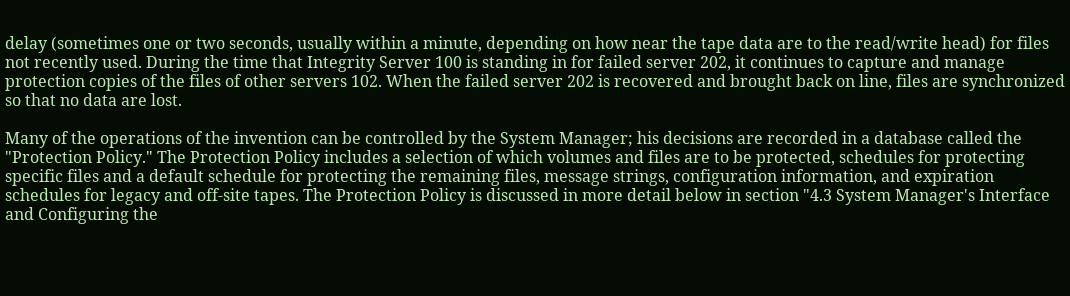delay (sometimes one or two seconds, usually within a minute, depending on how near the tape data are to the read/write head) for files not recently used. During the time that Integrity Server 100 is standing in for failed server 202, it continues to capture and manage protection copies of the files of other servers 102. When the failed server 202 is recovered and brought back on line, files are synchronized so that no data are lost.

Many of the operations of the invention can be controlled by the System Manager; his decisions are recorded in a database called the "Protection Policy." The Protection Policy includes a selection of which volumes and files are to be protected, schedules for protecting specific files and a default schedule for protecting the remaining files, message strings, configuration information, and expiration schedules for legacy and off-site tapes. The Protection Policy is discussed in more detail below in section "4.3 System Manager's Interface and Configuring the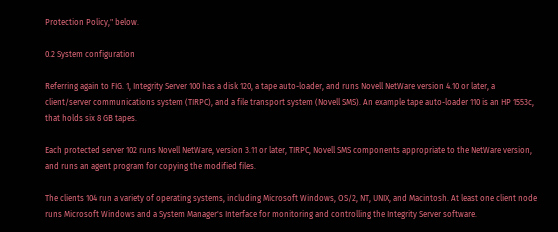Protection Policy," below.

0.2 System configuration

Referring again to FIG. 1, Integrity Server 100 has a disk 120, a tape auto-loader, and runs Novell NetWare version 4.10 or later, a client/server communications system (TIRPC), and a file transport system (Novell SMS). An example tape auto-loader 110 is an HP 1553c, that holds six 8 GB tapes.

Each protected server 102 runs Novell NetWare, version 3.11 or later, TIRPC, Novell SMS components appropriate to the NetWare version, and runs an agent program for copying the modified files.

The clients 104 run a variety of operating systems, including Microsoft Windows, OS/2, NT, UNIX, and Macintosh. At least one client node runs Microsoft Windows and a System Manager's Interface for monitoring and controlling the Integrity Server software.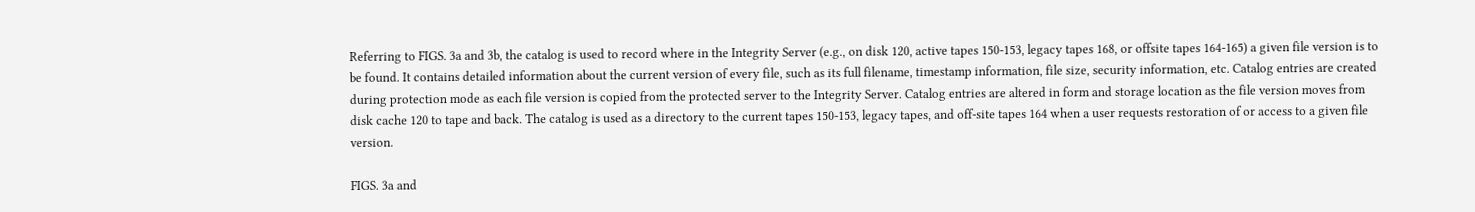Referring to FIGS. 3a and 3b, the catalog is used to record where in the Integrity Server (e.g., on disk 120, active tapes 150-153, legacy tapes 168, or offsite tapes 164-165) a given file version is to be found. It contains detailed information about the current version of every file, such as its full filename, timestamp information, file size, security information, etc. Catalog entries are created during protection mode as each file version is copied from the protected server to the Integrity Server. Catalog entries are altered in form and storage location as the file version moves from disk cache 120 to tape and back. The catalog is used as a directory to the current tapes 150-153, legacy tapes, and off-site tapes 164 when a user requests restoration of or access to a given file version.

FIGS. 3a and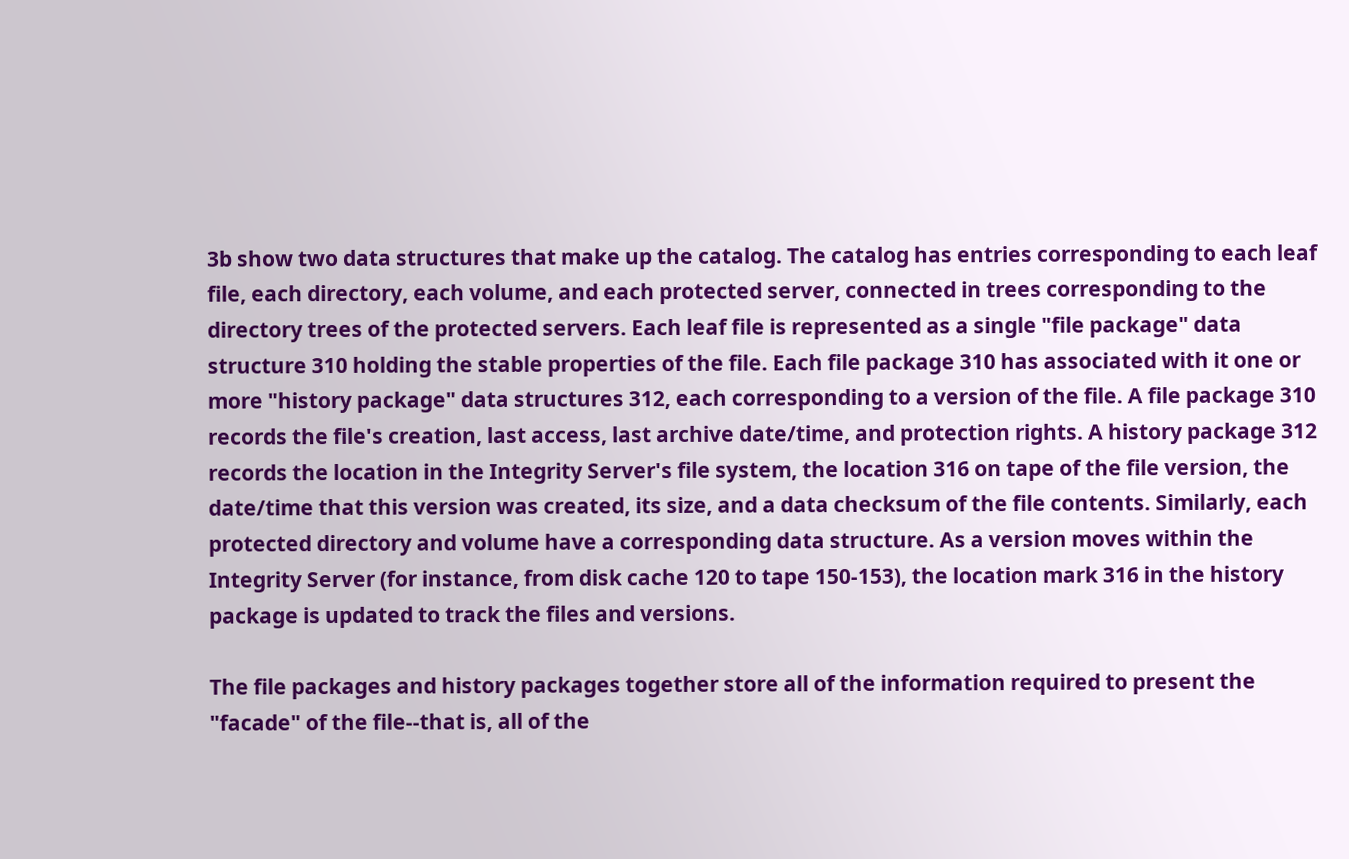3b show two data structures that make up the catalog. The catalog has entries corresponding to each leaf file, each directory, each volume, and each protected server, connected in trees corresponding to the directory trees of the protected servers. Each leaf file is represented as a single "file package" data structure 310 holding the stable properties of the file. Each file package 310 has associated with it one or more "history package" data structures 312, each corresponding to a version of the file. A file package 310 records the file's creation, last access, last archive date/time, and protection rights. A history package 312 records the location in the Integrity Server's file system, the location 316 on tape of the file version, the date/time that this version was created, its size, and a data checksum of the file contents. Similarly, each protected directory and volume have a corresponding data structure. As a version moves within the Integrity Server (for instance, from disk cache 120 to tape 150-153), the location mark 316 in the history package is updated to track the files and versions.

The file packages and history packages together store all of the information required to present the "facade" of the file--that is, all of the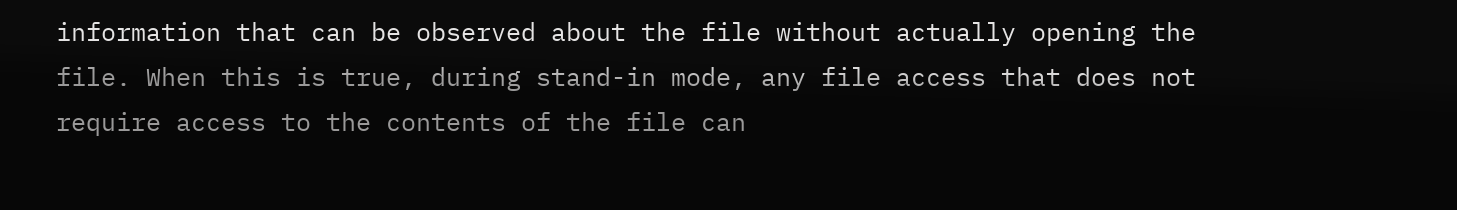information that can be observed about the file without actually opening the file. When this is true, during stand-in mode, any file access that does not require access to the contents of the file can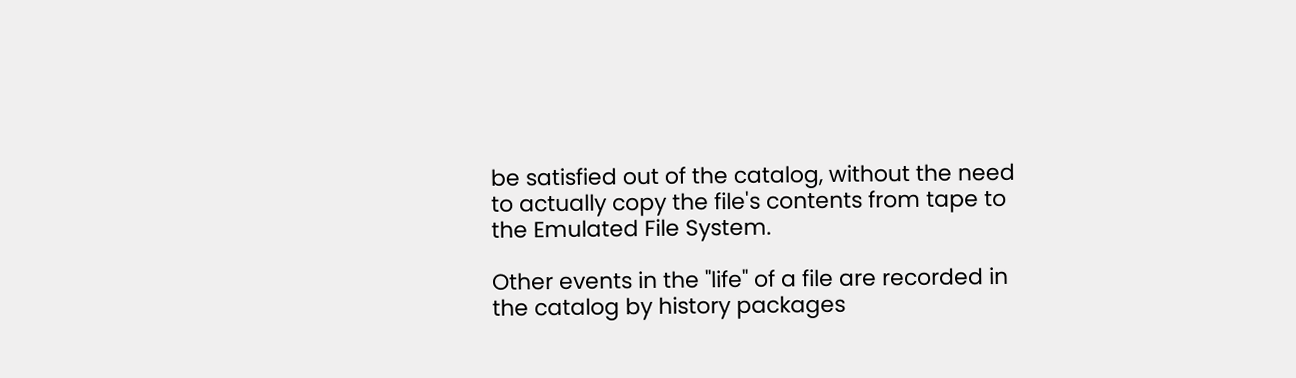be satisfied out of the catalog, without the need to actually copy the file's contents from tape to the Emulated File System.

Other events in the "life" of a file are recorded in the catalog by history packages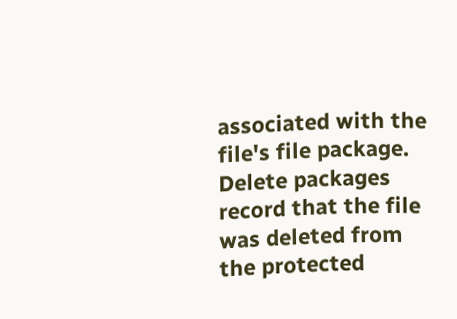associated with the file's file package. Delete packages record that the file was deleted from the protected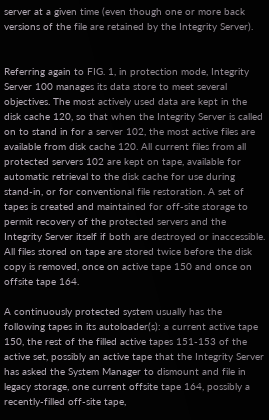server at a given time (even though one or more back versions of the file are retained by the Integrity Server).


Referring again to FIG. 1, in protection mode, Integrity Server 100 manages its data store to meet several objectives. The most actively used data are kept in the disk cache 120, so that when the Integrity Server is called on to stand in for a server 102, the most active files are available from disk cache 120. All current files from all protected servers 102 are kept on tape, available for automatic retrieval to the disk cache for use during stand-in, or for conventional file restoration. A set of tapes is created and maintained for off-site storage to permit recovery of the protected servers and the Integrity Server itself if both are destroyed or inaccessible. All files stored on tape are stored twice before the disk copy is removed, once on active tape 150 and once on offsite tape 164.

A continuously protected system usually has the following tapes in its autoloader(s): a current active tape 150, the rest of the filled active tapes 151-153 of the active set, possibly an active tape that the Integrity Server has asked the System Manager to dismount and file in legacy storage, one current offsite tape 164, possibly a recently-filled off-site tape,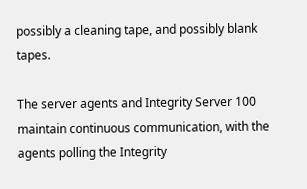possibly a cleaning tape, and possibly blank tapes.

The server agents and Integrity Server 100 maintain continuous communication, with the agents polling the Integrity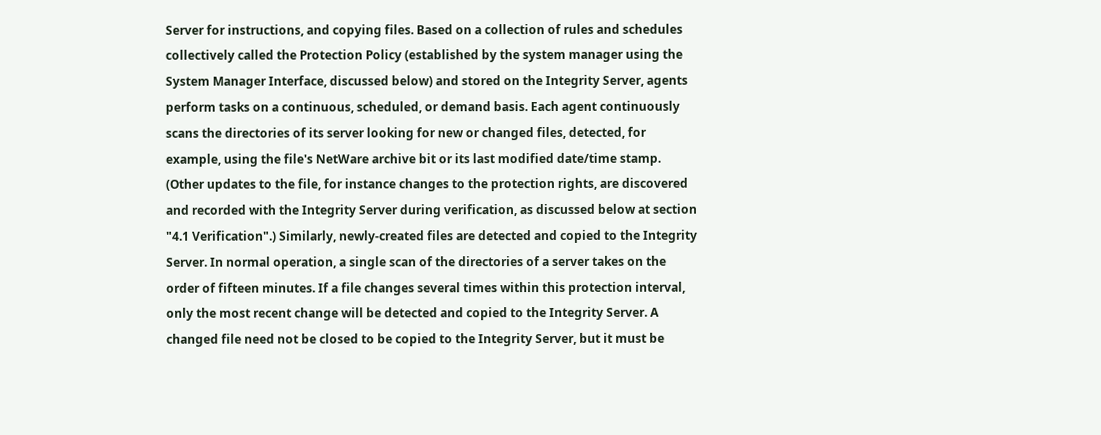Server for instructions, and copying files. Based on a collection of rules and schedules collectively called the Protection Policy (established by the system manager using the System Manager Interface, discussed below) and stored on the Integrity Server, agents perform tasks on a continuous, scheduled, or demand basis. Each agent continuously scans the directories of its server looking for new or changed files, detected, for example, using the file's NetWare archive bit or its last modified date/time stamp. (Other updates to the file, for instance changes to the protection rights, are discovered and recorded with the Integrity Server during verification, as discussed below at section "4.1 Verification".) Similarly, newly-created files are detected and copied to the Integrity Server. In normal operation, a single scan of the directories of a server takes on the order of fifteen minutes. If a file changes several times within this protection interval, only the most recent change will be detected and copied to the Integrity Server. A changed file need not be closed to be copied to the Integrity Server, but it must be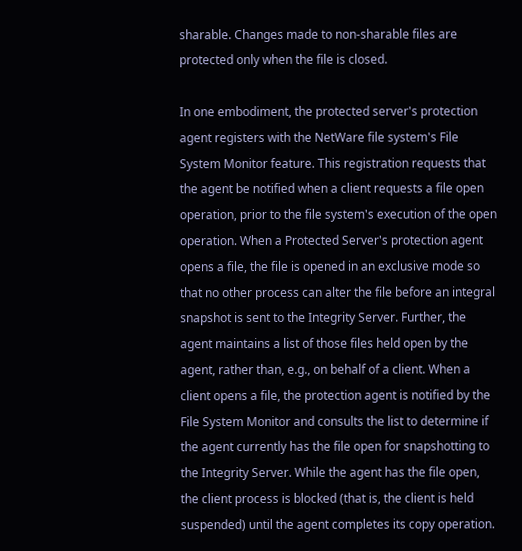sharable. Changes made to non-sharable files are protected only when the file is closed.

In one embodiment, the protected server's protection agent registers with the NetWare file system's File System Monitor feature. This registration requests that the agent be notified when a client requests a file open operation, prior to the file system's execution of the open operation. When a Protected Server's protection agent opens a file, the file is opened in an exclusive mode so that no other process can alter the file before an integral snapshot is sent to the Integrity Server. Further, the agent maintains a list of those files held open by the agent, rather than, e.g., on behalf of a client. When a client opens a file, the protection agent is notified by the File System Monitor and consults the list to determine if the agent currently has the file open for snapshotting to the Integrity Server. While the agent has the file open, the client process is blocked (that is, the client is held suspended) until the agent completes its copy operation.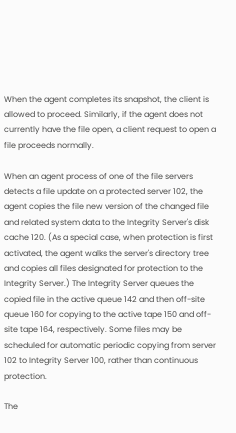When the agent completes its snapshot, the client is allowed to proceed. Similarly, if the agent does not currently have the file open, a client request to open a file proceeds normally.

When an agent process of one of the file servers detects a file update on a protected server 102, the agent copies the file new version of the changed file and related system data to the Integrity Server's disk cache 120. (As a special case, when protection is first activated, the agent walks the server's directory tree and copies all files designated for protection to the Integrity Server.) The Integrity Server queues the copied file in the active queue 142 and then off-site queue 160 for copying to the active tape 150 and off-site tape 164, respectively. Some files may be scheduled for automatic periodic copying from server 102 to Integrity Server 100, rather than continuous protection.

The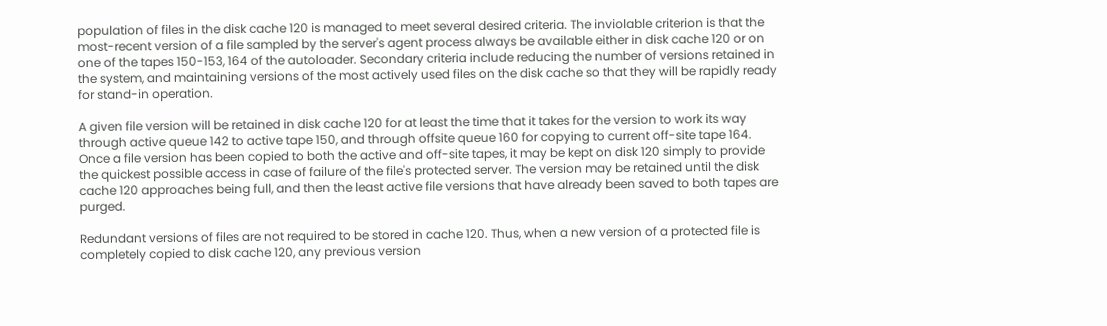population of files in the disk cache 120 is managed to meet several desired criteria. The inviolable criterion is that the most-recent version of a file sampled by the server's agent process always be available either in disk cache 120 or on one of the tapes 150-153, 164 of the autoloader. Secondary criteria include reducing the number of versions retained in the system, and maintaining versions of the most actively used files on the disk cache so that they will be rapidly ready for stand-in operation.

A given file version will be retained in disk cache 120 for at least the time that it takes for the version to work its way through active queue 142 to active tape 150, and through offsite queue 160 for copying to current off-site tape 164. Once a file version has been copied to both the active and off-site tapes, it may be kept on disk 120 simply to provide the quickest possible access in case of failure of the file's protected server. The version may be retained until the disk cache 120 approaches being full, and then the least active file versions that have already been saved to both tapes are purged.

Redundant versions of files are not required to be stored in cache 120. Thus, when a new version of a protected file is completely copied to disk cache 120, any previous version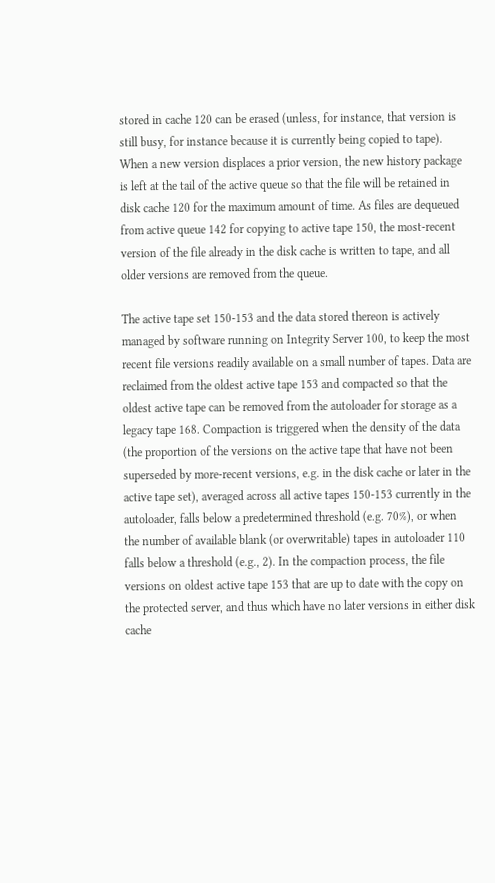stored in cache 120 can be erased (unless, for instance, that version is still busy, for instance because it is currently being copied to tape). When a new version displaces a prior version, the new history package is left at the tail of the active queue so that the file will be retained in disk cache 120 for the maximum amount of time. As files are dequeued from active queue 142 for copying to active tape 150, the most-recent version of the file already in the disk cache is written to tape, and all older versions are removed from the queue.

The active tape set 150-153 and the data stored thereon is actively managed by software running on Integrity Server 100, to keep the most recent file versions readily available on a small number of tapes. Data are reclaimed from the oldest active tape 153 and compacted so that the oldest active tape can be removed from the autoloader for storage as a legacy tape 168. Compaction is triggered when the density of the data (the proportion of the versions on the active tape that have not been superseded by more-recent versions, e.g. in the disk cache or later in the active tape set), averaged across all active tapes 150-153 currently in the autoloader, falls below a predetermined threshold (e.g. 70%), or when the number of available blank (or overwritable) tapes in autoloader 110 falls below a threshold (e.g., 2). In the compaction process, the file versions on oldest active tape 153 that are up to date with the copy on the protected server, and thus which have no later versions in either disk cache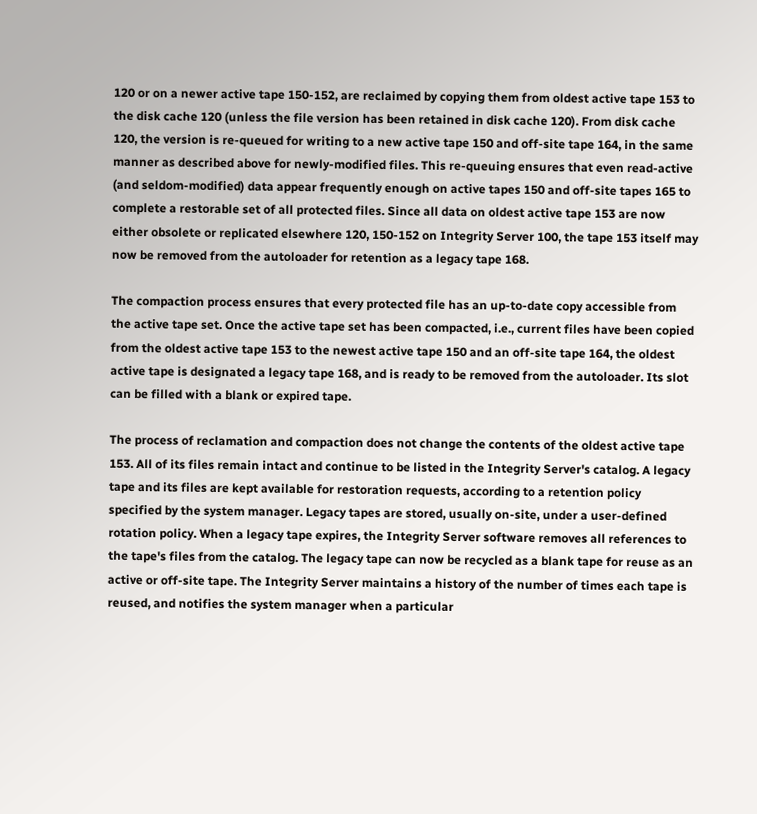120 or on a newer active tape 150-152, are reclaimed by copying them from oldest active tape 153 to the disk cache 120 (unless the file version has been retained in disk cache 120). From disk cache 120, the version is re-queued for writing to a new active tape 150 and off-site tape 164, in the same manner as described above for newly-modified files. This re-queuing ensures that even read-active (and seldom-modified) data appear frequently enough on active tapes 150 and off-site tapes 165 to complete a restorable set of all protected files. Since all data on oldest active tape 153 are now either obsolete or replicated elsewhere 120, 150-152 on Integrity Server 100, the tape 153 itself may now be removed from the autoloader for retention as a legacy tape 168.

The compaction process ensures that every protected file has an up-to-date copy accessible from the active tape set. Once the active tape set has been compacted, i.e., current files have been copied from the oldest active tape 153 to the newest active tape 150 and an off-site tape 164, the oldest active tape is designated a legacy tape 168, and is ready to be removed from the autoloader. Its slot can be filled with a blank or expired tape.

The process of reclamation and compaction does not change the contents of the oldest active tape 153. All of its files remain intact and continue to be listed in the Integrity Server's catalog. A legacy tape and its files are kept available for restoration requests, according to a retention policy specified by the system manager. Legacy tapes are stored, usually on-site, under a user-defined rotation policy. When a legacy tape expires, the Integrity Server software removes all references to the tape's files from the catalog. The legacy tape can now be recycled as a blank tape for reuse as an active or off-site tape. The Integrity Server maintains a history of the number of times each tape is reused, and notifies the system manager when a particular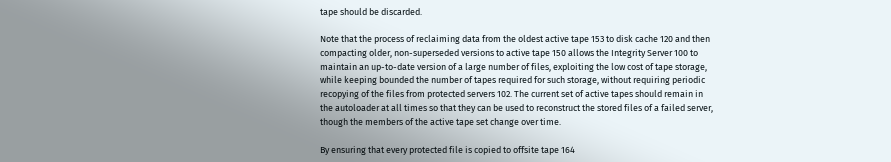tape should be discarded.

Note that the process of reclaiming data from the oldest active tape 153 to disk cache 120 and then compacting older, non-superseded versions to active tape 150 allows the Integrity Server 100 to maintain an up-to-date version of a large number of files, exploiting the low cost of tape storage, while keeping bounded the number of tapes required for such storage, without requiring periodic recopying of the files from protected servers 102. The current set of active tapes should remain in the autoloader at all times so that they can be used to reconstruct the stored files of a failed server, though the members of the active tape set change over time.

By ensuring that every protected file is copied to offsite tape 164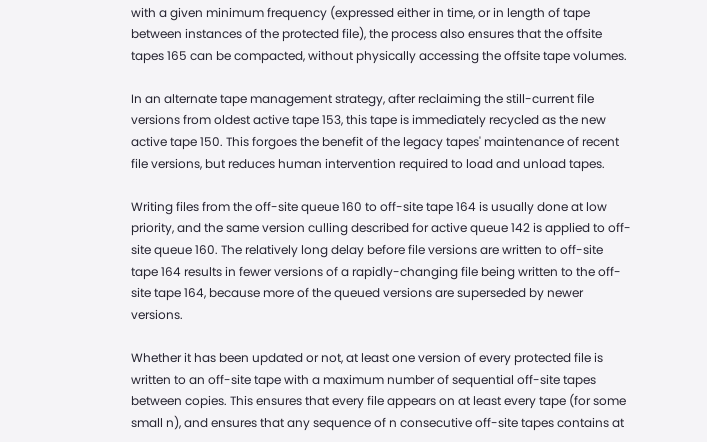with a given minimum frequency (expressed either in time, or in length of tape between instances of the protected file), the process also ensures that the offsite tapes 165 can be compacted, without physically accessing the offsite tape volumes.

In an alternate tape management strategy, after reclaiming the still-current file versions from oldest active tape 153, this tape is immediately recycled as the new active tape 150. This forgoes the benefit of the legacy tapes' maintenance of recent file versions, but reduces human intervention required to load and unload tapes.

Writing files from the off-site queue 160 to off-site tape 164 is usually done at low priority, and the same version culling described for active queue 142 is applied to off-site queue 160. The relatively long delay before file versions are written to off-site tape 164 results in fewer versions of a rapidly-changing file being written to the off-site tape 164, because more of the queued versions are superseded by newer versions.

Whether it has been updated or not, at least one version of every protected file is written to an off-site tape with a maximum number of sequential off-site tapes between copies. This ensures that every file appears on at least every tape (for some small n), and ensures that any sequence of n consecutive off-site tapes contains at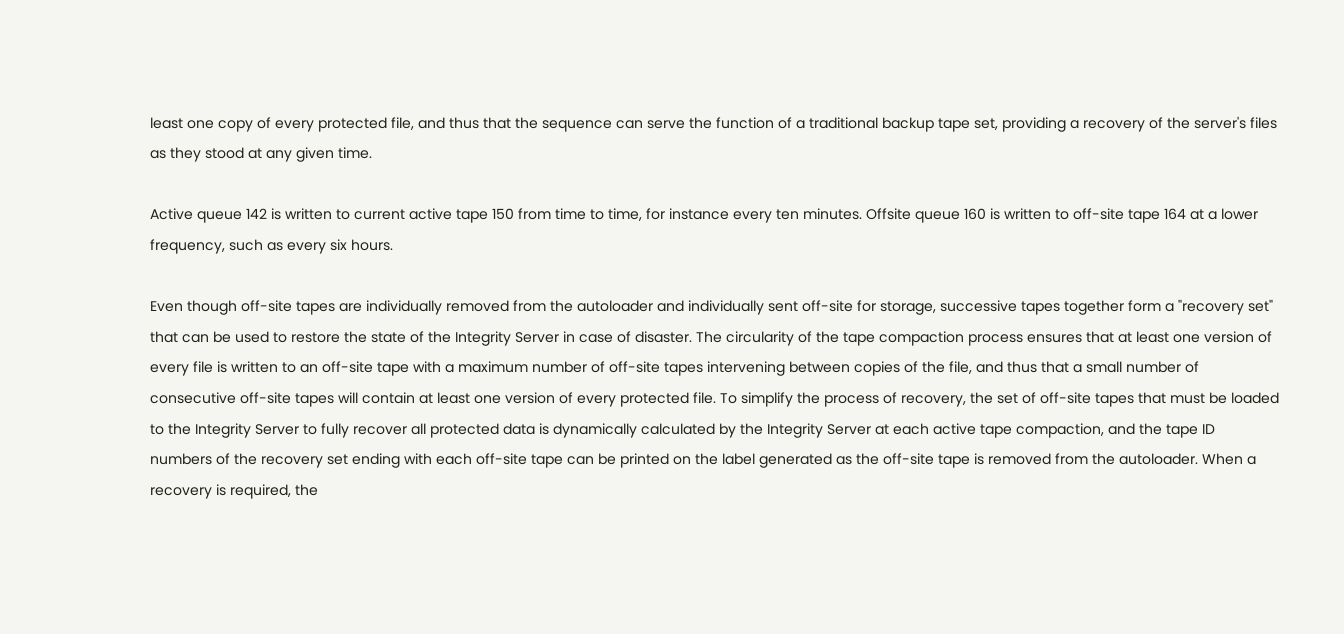least one copy of every protected file, and thus that the sequence can serve the function of a traditional backup tape set, providing a recovery of the server's files as they stood at any given time.

Active queue 142 is written to current active tape 150 from time to time, for instance every ten minutes. Offsite queue 160 is written to off-site tape 164 at a lower frequency, such as every six hours.

Even though off-site tapes are individually removed from the autoloader and individually sent off-site for storage, successive tapes together form a "recovery set" that can be used to restore the state of the Integrity Server in case of disaster. The circularity of the tape compaction process ensures that at least one version of every file is written to an off-site tape with a maximum number of off-site tapes intervening between copies of the file, and thus that a small number of consecutive off-site tapes will contain at least one version of every protected file. To simplify the process of recovery, the set of off-site tapes that must be loaded to the Integrity Server to fully recover all protected data is dynamically calculated by the Integrity Server at each active tape compaction, and the tape ID numbers of the recovery set ending with each off-site tape can be printed on the label generated as the off-site tape is removed from the autoloader. When a recovery is required, the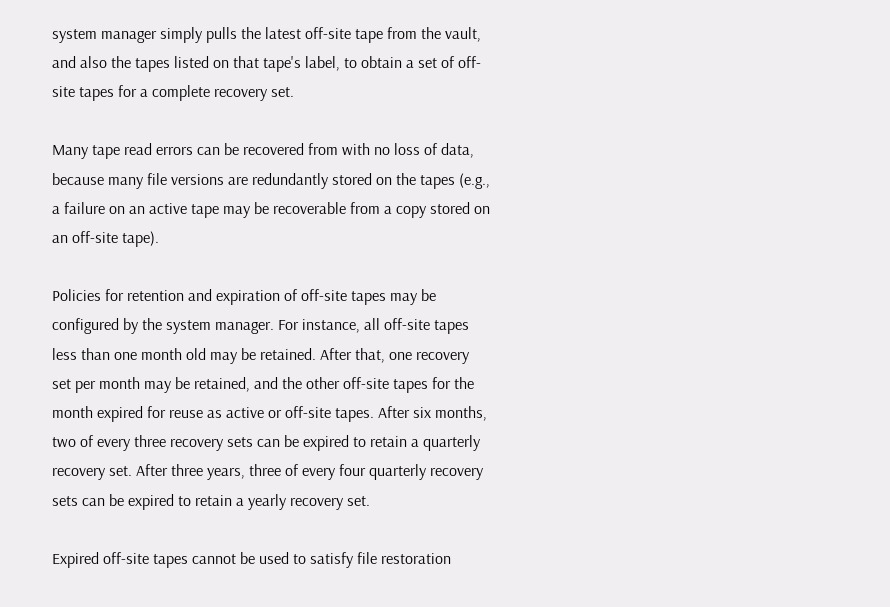system manager simply pulls the latest off-site tape from the vault, and also the tapes listed on that tape's label, to obtain a set of off-site tapes for a complete recovery set.

Many tape read errors can be recovered from with no loss of data, because many file versions are redundantly stored on the tapes (e.g., a failure on an active tape may be recoverable from a copy stored on an off-site tape).

Policies for retention and expiration of off-site tapes may be configured by the system manager. For instance, all off-site tapes less than one month old may be retained. After that, one recovery set per month may be retained, and the other off-site tapes for the month expired for reuse as active or off-site tapes. After six months, two of every three recovery sets can be expired to retain a quarterly recovery set. After three years, three of every four quarterly recovery sets can be expired to retain a yearly recovery set.

Expired off-site tapes cannot be used to satisfy file restoration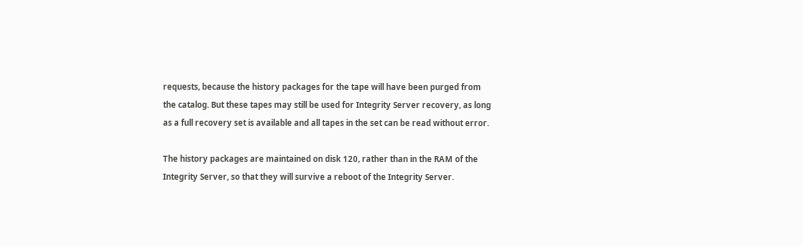requests, because the history packages for the tape will have been purged from the catalog. But these tapes may still be used for Integrity Server recovery, as long as a full recovery set is available and all tapes in the set can be read without error.

The history packages are maintained on disk 120, rather than in the RAM of the Integrity Server, so that they will survive a reboot of the Integrity Server.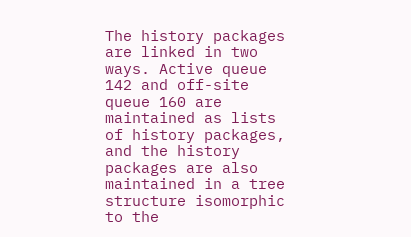The history packages are linked in two ways. Active queue 142 and off-site queue 160 are maintained as lists of history packages, and the history packages are also maintained in a tree structure isomorphic to the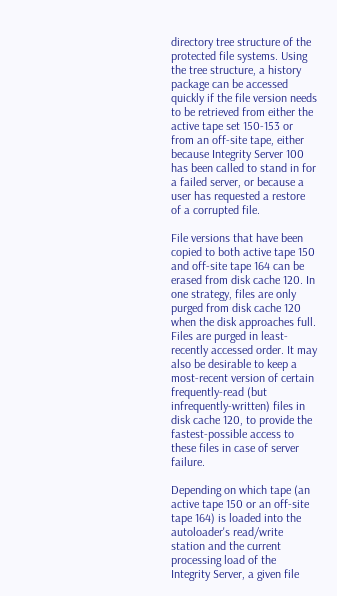directory tree structure of the protected file systems. Using the tree structure, a history package can be accessed quickly if the file version needs to be retrieved from either the active tape set 150-153 or from an off-site tape, either because Integrity Server 100 has been called to stand in for a failed server, or because a user has requested a restore of a corrupted file.

File versions that have been copied to both active tape 150 and off-site tape 164 can be erased from disk cache 120. In one strategy, files are only purged from disk cache 120 when the disk approaches full. Files are purged in least-recently accessed order. It may also be desirable to keep a most-recent version of certain frequently-read (but infrequently-written) files in disk cache 120, to provide the fastest-possible access to these files in case of server failure.

Depending on which tape (an active tape 150 or an off-site tape 164) is loaded into the autoloader's read/write station and the current processing load of the Integrity Server, a given file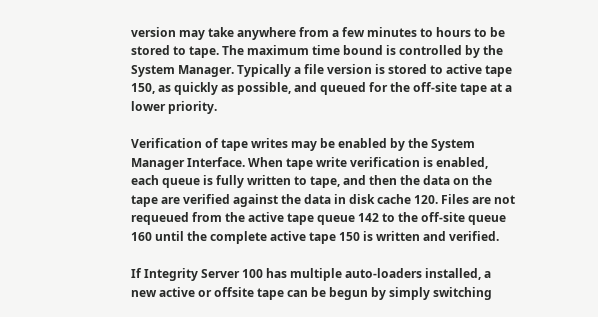version may take anywhere from a few minutes to hours to be stored to tape. The maximum time bound is controlled by the System Manager. Typically a file version is stored to active tape 150, as quickly as possible, and queued for the off-site tape at a lower priority.

Verification of tape writes may be enabled by the System Manager Interface. When tape write verification is enabled, each queue is fully written to tape, and then the data on the tape are verified against the data in disk cache 120. Files are not requeued from the active tape queue 142 to the off-site queue 160 until the complete active tape 150 is written and verified.

If Integrity Server 100 has multiple auto-loaders installed, a new active or offsite tape can be begun by simply switching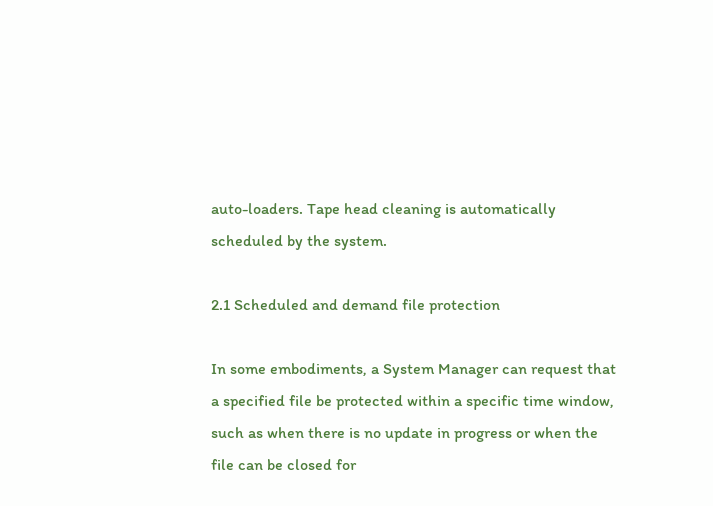auto-loaders. Tape head cleaning is automatically scheduled by the system.

2.1 Scheduled and demand file protection

In some embodiments, a System Manager can request that a specified file be protected within a specific time window, such as when there is no update in progress or when the file can be closed for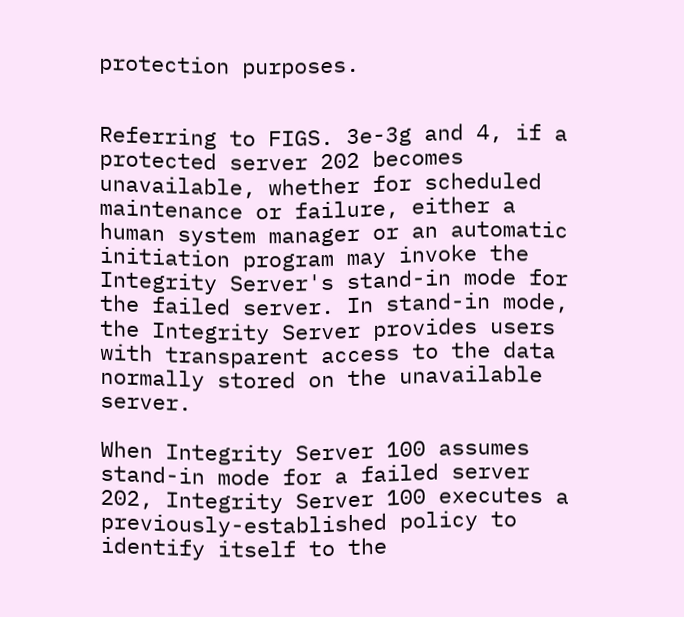protection purposes.


Referring to FIGS. 3e-3g and 4, if a protected server 202 becomes unavailable, whether for scheduled maintenance or failure, either a human system manager or an automatic initiation program may invoke the Integrity Server's stand-in mode for the failed server. In stand-in mode, the Integrity Server provides users with transparent access to the data normally stored on the unavailable server.

When Integrity Server 100 assumes stand-in mode for a failed server 202, Integrity Server 100 executes a previously-established policy to identify itself to the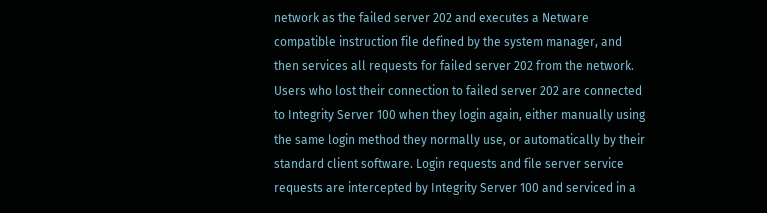network as the failed server 202 and executes a Netware compatible instruction file defined by the system manager, and then services all requests for failed server 202 from the network. Users who lost their connection to failed server 202 are connected to Integrity Server 100 when they login again, either manually using the same login method they normally use, or automatically by their standard client software. Login requests and file server service requests are intercepted by Integrity Server 100 and serviced in a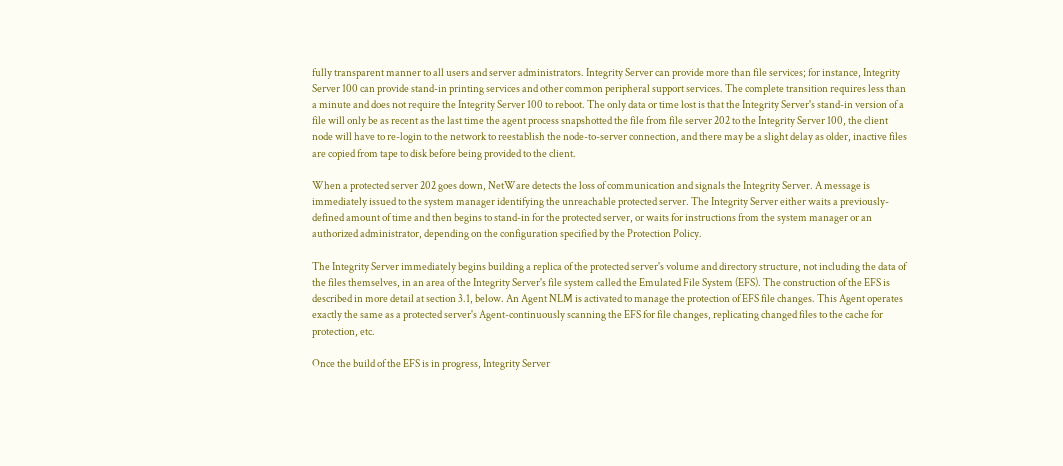fully transparent manner to all users and server administrators. Integrity Server can provide more than file services; for instance, Integrity Server 100 can provide stand-in printing services and other common peripheral support services. The complete transition requires less than a minute and does not require the Integrity Server 100 to reboot. The only data or time lost is that the Integrity Server's stand-in version of a file will only be as recent as the last time the agent process snapshotted the file from file server 202 to the Integrity Server 100, the client node will have to re-login to the network to reestablish the node-to-server connection, and there may be a slight delay as older, inactive files are copied from tape to disk before being provided to the client.

When a protected server 202 goes down, NetWare detects the loss of communication and signals the Integrity Server. A message is immediately issued to the system manager identifying the unreachable protected server. The Integrity Server either waits a previously-defined amount of time and then begins to stand-in for the protected server, or waits for instructions from the system manager or an authorized administrator, depending on the configuration specified by the Protection Policy.

The Integrity Server immediately begins building a replica of the protected server's volume and directory structure, not including the data of the files themselves, in an area of the Integrity Server's file system called the Emulated File System (EFS). The construction of the EFS is described in more detail at section 3.1, below. An Agent NLM is activated to manage the protection of EFS file changes. This Agent operates exactly the same as a protected server's Agent-continuously scanning the EFS for file changes, replicating changed files to the cache for protection, etc.

Once the build of the EFS is in progress, Integrity Server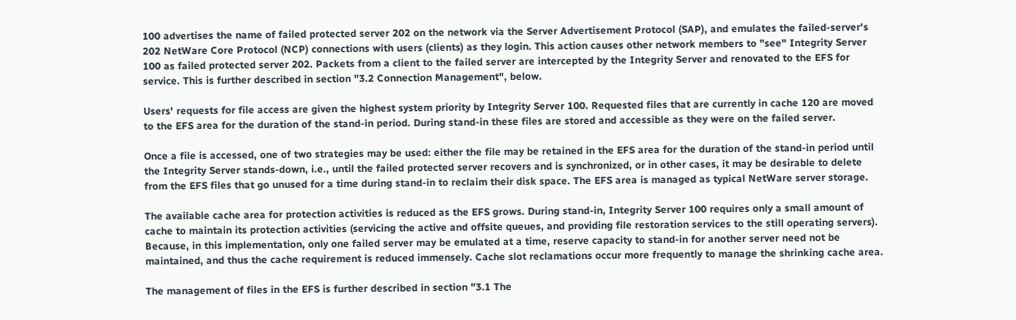100 advertises the name of failed protected server 202 on the network via the Server Advertisement Protocol (SAP), and emulates the failed-server's 202 NetWare Core Protocol (NCP) connections with users (clients) as they login. This action causes other network members to "see" Integrity Server 100 as failed protected server 202. Packets from a client to the failed server are intercepted by the Integrity Server and renovated to the EFS for service. This is further described in section "3.2 Connection Management", below.

Users' requests for file access are given the highest system priority by Integrity Server 100. Requested files that are currently in cache 120 are moved to the EFS area for the duration of the stand-in period. During stand-in these files are stored and accessible as they were on the failed server.

Once a file is accessed, one of two strategies may be used: either the file may be retained in the EFS area for the duration of the stand-in period until the Integrity Server stands-down, i.e., until the failed protected server recovers and is synchronized, or in other cases, it may be desirable to delete from the EFS files that go unused for a time during stand-in to reclaim their disk space. The EFS area is managed as typical NetWare server storage.

The available cache area for protection activities is reduced as the EFS grows. During stand-in, Integrity Server 100 requires only a small amount of cache to maintain its protection activities (servicing the active and offsite queues, and providing file restoration services to the still operating servers). Because, in this implementation, only one failed server may be emulated at a time, reserve capacity to stand-in for another server need not be maintained, and thus the cache requirement is reduced immensely. Cache slot reclamations occur more frequently to manage the shrinking cache area.

The management of files in the EFS is further described in section "3.1 The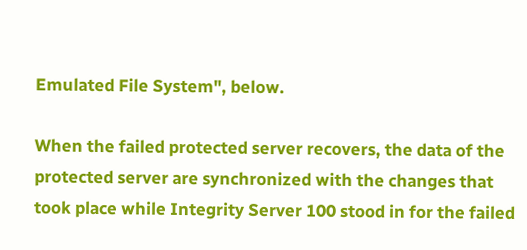Emulated File System", below.

When the failed protected server recovers, the data of the protected server are synchronized with the changes that took place while Integrity Server 100 stood in for the failed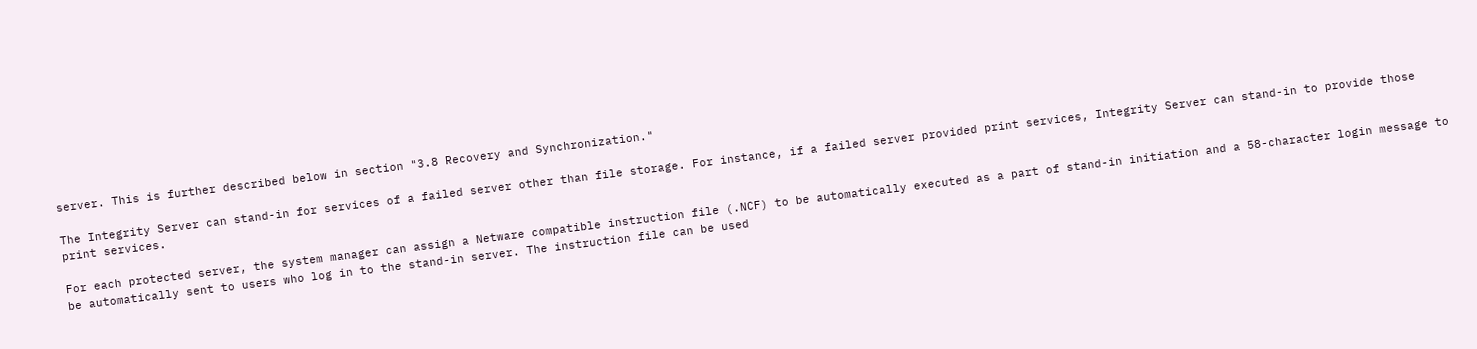server. This is further described below in section "3.8 Recovery and Synchronization."

The Integrity Server can stand-in for services of a failed server other than file storage. For instance, if a failed server provided print services, Integrity Server can stand-in to provide those print services.

For each protected server, the system manager can assign a Netware compatible instruction file (.NCF) to be automatically executed as a part of stand-in initiation and a 58-character login message to be automatically sent to users who log in to the stand-in server. The instruction file can be used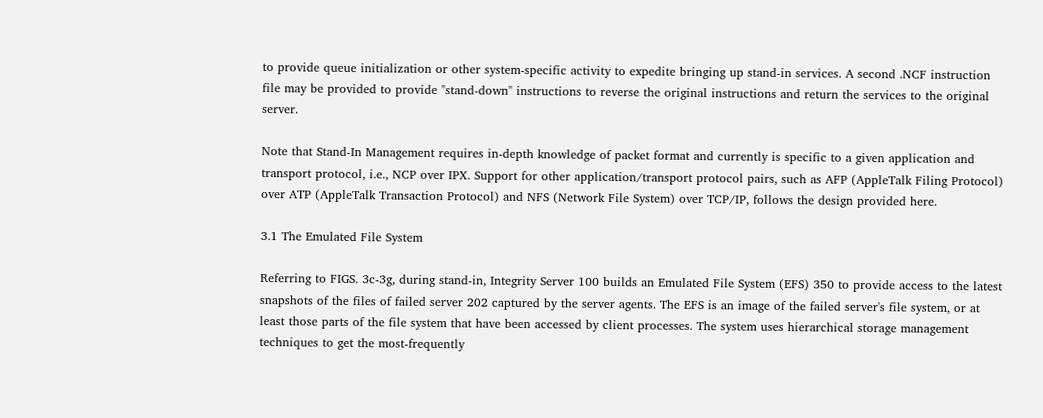to provide queue initialization or other system-specific activity to expedite bringing up stand-in services. A second .NCF instruction file may be provided to provide "stand-down" instructions to reverse the original instructions and return the services to the original server.

Note that Stand-In Management requires in-depth knowledge of packet format and currently is specific to a given application and transport protocol, i.e., NCP over IPX. Support for other application/transport protocol pairs, such as AFP (AppleTalk Filing Protocol) over ATP (AppleTalk Transaction Protocol) and NFS (Network File System) over TCP/IP, follows the design provided here.

3.1 The Emulated File System

Referring to FIGS. 3c-3g, during stand-in, Integrity Server 100 builds an Emulated File System (EFS) 350 to provide access to the latest snapshots of the files of failed server 202 captured by the server agents. The EFS is an image of the failed server's file system, or at least those parts of the file system that have been accessed by client processes. The system uses hierarchical storage management techniques to get the most-frequently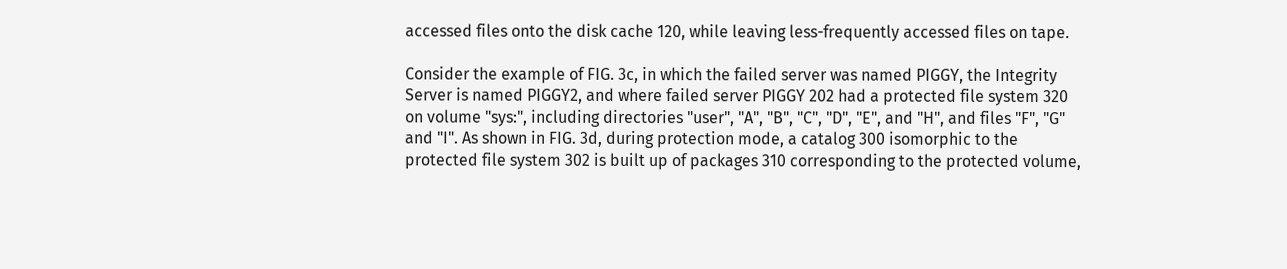accessed files onto the disk cache 120, while leaving less-frequently accessed files on tape.

Consider the example of FIG. 3c, in which the failed server was named PIGGY, the Integrity Server is named PIGGY2, and where failed server PIGGY 202 had a protected file system 320 on volume "sys:", including directories "user", "A", "B", "C", "D", "E", and "H", and files "F", "G" and "I". As shown in FIG. 3d, during protection mode, a catalog 300 isomorphic to the protected file system 302 is built up of packages 310 corresponding to the protected volume,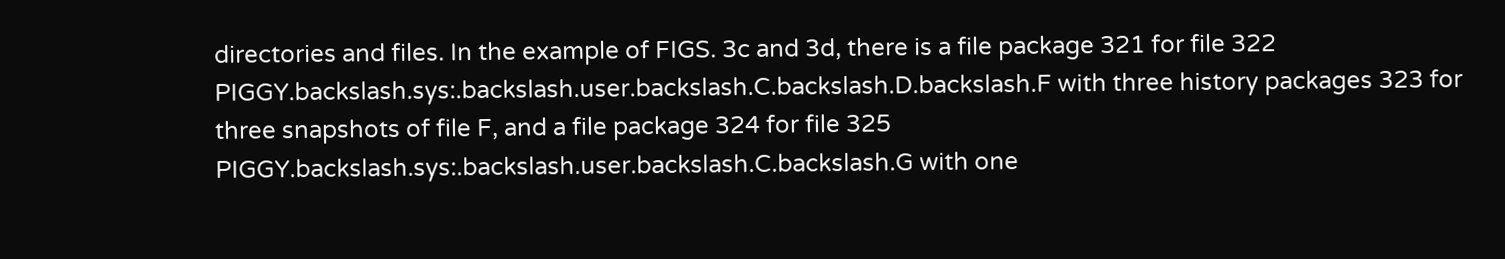directories and files. In the example of FIGS. 3c and 3d, there is a file package 321 for file 322 PIGGY.backslash.sys:.backslash.user.backslash.C.backslash.D.backslash.F with three history packages 323 for three snapshots of file F, and a file package 324 for file 325 PIGGY.backslash.sys:.backslash.user.backslash.C.backslash.G with one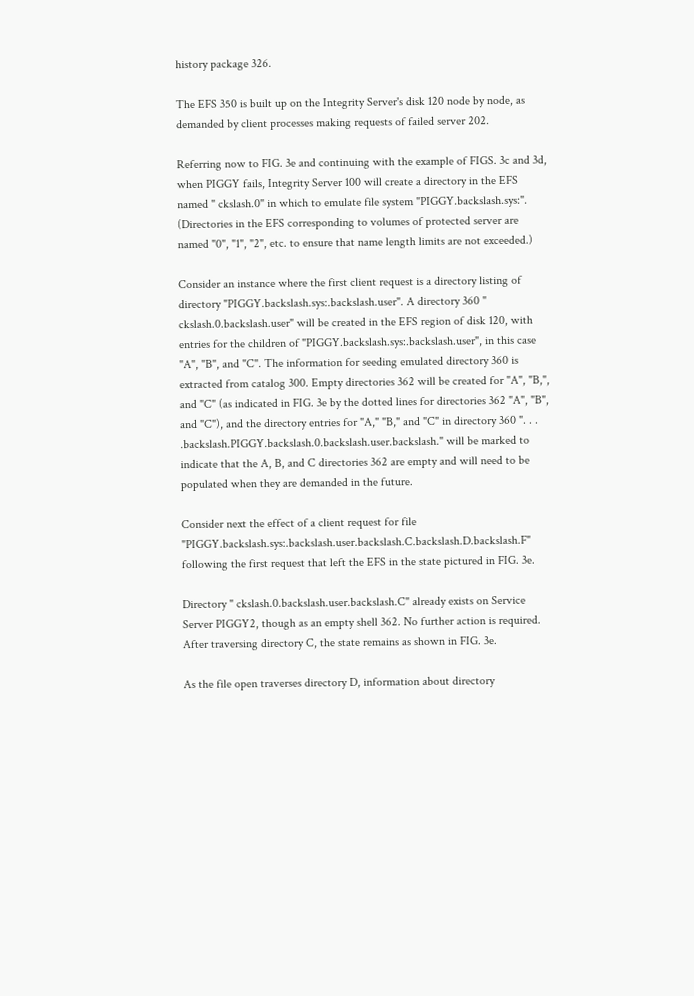history package 326.

The EFS 350 is built up on the Integrity Server's disk 120 node by node, as demanded by client processes making requests of failed server 202.

Referring now to FIG. 3e and continuing with the example of FIGS. 3c and 3d, when PIGGY fails, Integrity Server 100 will create a directory in the EFS named " ckslash.0" in which to emulate file system "PIGGY.backslash.sys:". (Directories in the EFS corresponding to volumes of protected server are named "0", "1", "2", etc. to ensure that name length limits are not exceeded.)

Consider an instance where the first client request is a directory listing of directory "PIGGY.backslash.sys:.backslash.user". A directory 360 " ckslash.0.backslash.user" will be created in the EFS region of disk 120, with entries for the children of "PIGGY.backslash.sys:.backslash.user", in this case "A", "B", and "C". The information for seeding emulated directory 360 is extracted from catalog 300. Empty directories 362 will be created for "A", "B,", and "C" (as indicated in FIG. 3e by the dotted lines for directories 362 "A", "B", and "C"), and the directory entries for "A," "B," and "C" in directory 360 ". . . .backslash.PIGGY.backslash.0.backslash.user.backslash." will be marked to indicate that the A, B, and C directories 362 are empty and will need to be populated when they are demanded in the future.

Consider next the effect of a client request for file "PIGGY.backslash.sys:.backslash.user.backslash.C.backslash.D.backslash.F" following the first request that left the EFS in the state pictured in FIG. 3e.

Directory " ckslash.0.backslash.user.backslash.C" already exists on Service Server PIGGY2, though as an empty shell 362. No further action is required. After traversing directory C, the state remains as shown in FIG. 3e.

As the file open traverses directory D, information about directory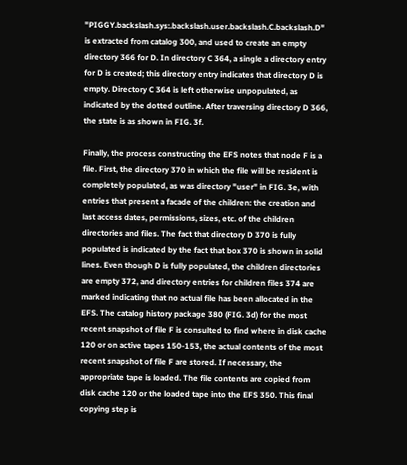"PIGGY.backslash.sys:.backslash.user.backslash.C.backslash.D" is extracted from catalog 300, and used to create an empty directory 366 for D. In directory C 364, a single a directory entry for D is created; this directory entry indicates that directory D is empty. Directory C 364 is left otherwise unpopulated, as indicated by the dotted outline. After traversing directory D 366, the state is as shown in FIG. 3f.

Finally, the process constructing the EFS notes that node F is a file. First, the directory 370 in which the file will be resident is completely populated, as was directory "user" in FIG. 3e, with entries that present a facade of the children: the creation and last access dates, permissions, sizes, etc. of the children directories and files. The fact that directory D 370 is fully populated is indicated by the fact that box 370 is shown in solid lines. Even though D is fully populated, the children directories are empty 372, and directory entries for children files 374 are marked indicating that no actual file has been allocated in the EFS. The catalog history package 380 (FIG. 3d) for the most recent snapshot of file F is consulted to find where in disk cache 120 or on active tapes 150-153, the actual contents of the most recent snapshot of file F are stored. If necessary, the appropriate tape is loaded. The file contents are copied from disk cache 120 or the loaded tape into the EFS 350. This final copying step is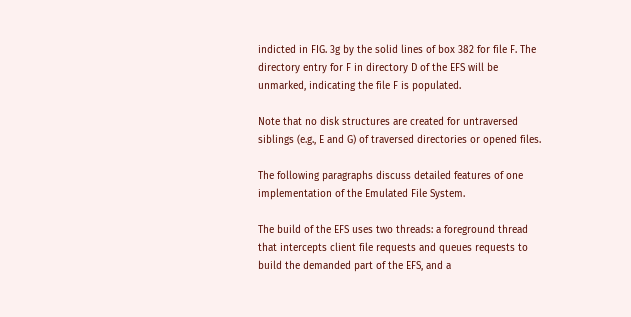indicted in FIG. 3g by the solid lines of box 382 for file F. The directory entry for F in directory D of the EFS will be unmarked, indicating the file F is populated.

Note that no disk structures are created for untraversed siblings (e.g., E and G) of traversed directories or opened files.

The following paragraphs discuss detailed features of one implementation of the Emulated File System.

The build of the EFS uses two threads: a foreground thread that intercepts client file requests and queues requests to build the demanded part of the EFS, and a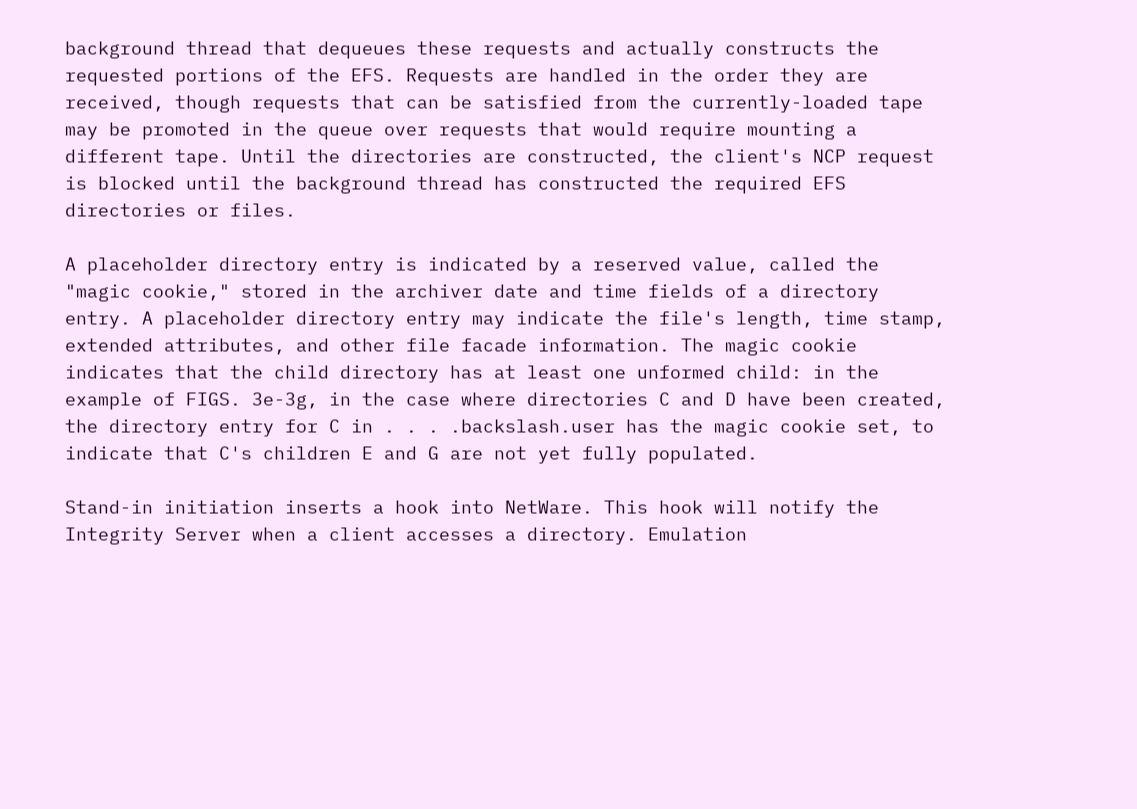background thread that dequeues these requests and actually constructs the requested portions of the EFS. Requests are handled in the order they are received, though requests that can be satisfied from the currently-loaded tape may be promoted in the queue over requests that would require mounting a different tape. Until the directories are constructed, the client's NCP request is blocked until the background thread has constructed the required EFS directories or files.

A placeholder directory entry is indicated by a reserved value, called the "magic cookie," stored in the archiver date and time fields of a directory entry. A placeholder directory entry may indicate the file's length, time stamp, extended attributes, and other file facade information. The magic cookie indicates that the child directory has at least one unformed child: in the example of FIGS. 3e-3g, in the case where directories C and D have been created, the directory entry for C in . . . .backslash.user has the magic cookie set, to indicate that C's children E and G are not yet fully populated.

Stand-in initiation inserts a hook into NetWare. This hook will notify the Integrity Server when a client accesses a directory. Emulation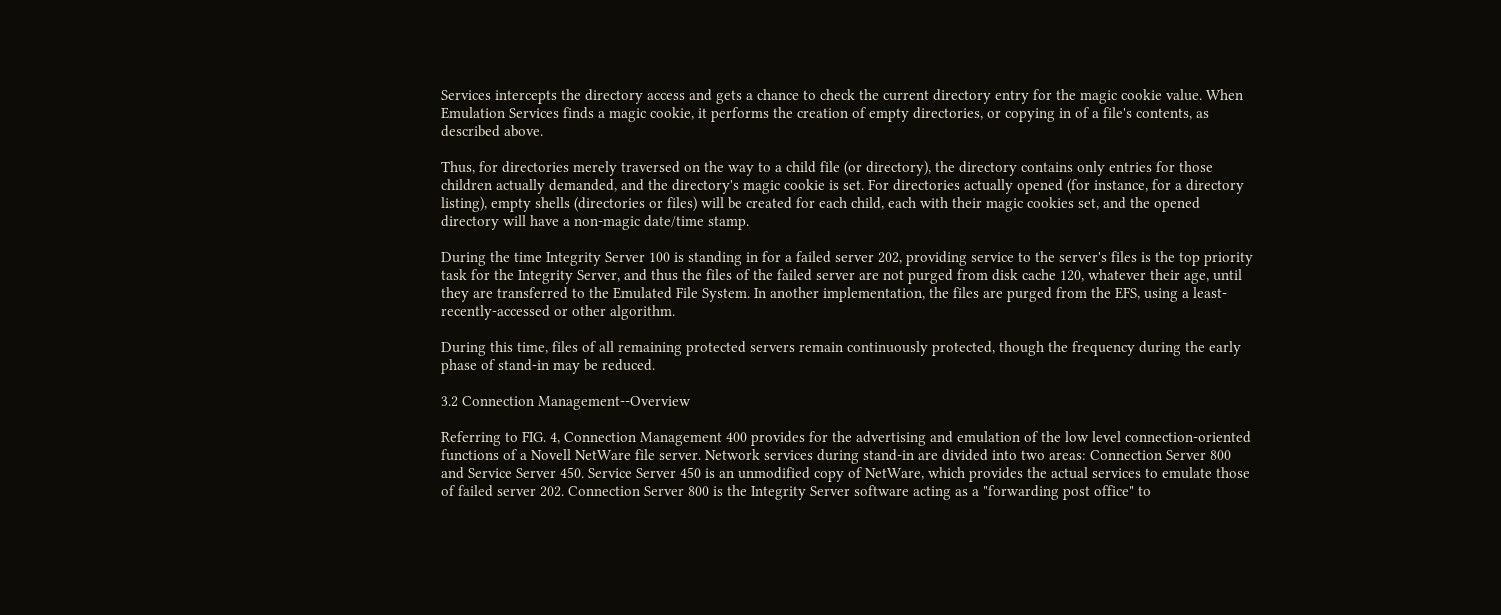Services intercepts the directory access and gets a chance to check the current directory entry for the magic cookie value. When Emulation Services finds a magic cookie, it performs the creation of empty directories, or copying in of a file's contents, as described above.

Thus, for directories merely traversed on the way to a child file (or directory), the directory contains only entries for those children actually demanded, and the directory's magic cookie is set. For directories actually opened (for instance, for a directory listing), empty shells (directories or files) will be created for each child, each with their magic cookies set, and the opened directory will have a non-magic date/time stamp.

During the time Integrity Server 100 is standing in for a failed server 202, providing service to the server's files is the top priority task for the Integrity Server, and thus the files of the failed server are not purged from disk cache 120, whatever their age, until they are transferred to the Emulated File System. In another implementation, the files are purged from the EFS, using a least-recently-accessed or other algorithm.

During this time, files of all remaining protected servers remain continuously protected, though the frequency during the early phase of stand-in may be reduced.

3.2 Connection Management--Overview

Referring to FIG. 4, Connection Management 400 provides for the advertising and emulation of the low level connection-oriented functions of a Novell NetWare file server. Network services during stand-in are divided into two areas: Connection Server 800 and Service Server 450. Service Server 450 is an unmodified copy of NetWare, which provides the actual services to emulate those of failed server 202. Connection Server 800 is the Integrity Server software acting as a "forwarding post office" to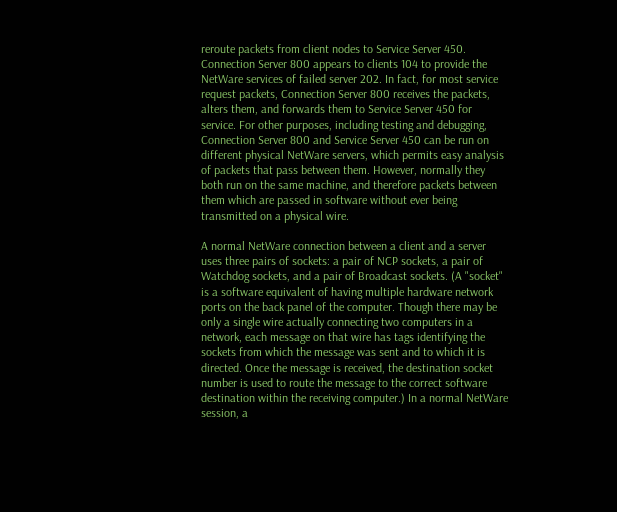reroute packets from client nodes to Service Server 450. Connection Server 800 appears to clients 104 to provide the NetWare services of failed server 202. In fact, for most service request packets, Connection Server 800 receives the packets, alters them, and forwards them to Service Server 450 for service. For other purposes, including testing and debugging, Connection Server 800 and Service Server 450 can be run on different physical NetWare servers, which permits easy analysis of packets that pass between them. However, normally they both run on the same machine, and therefore packets between them which are passed in software without ever being transmitted on a physical wire.

A normal NetWare connection between a client and a server uses three pairs of sockets: a pair of NCP sockets, a pair of Watchdog sockets, and a pair of Broadcast sockets. (A "socket" is a software equivalent of having multiple hardware network ports on the back panel of the computer. Though there may be only a single wire actually connecting two computers in a network, each message on that wire has tags identifying the sockets from which the message was sent and to which it is directed. Once the message is received, the destination socket number is used to route the message to the correct software destination within the receiving computer.) In a normal NetWare session, a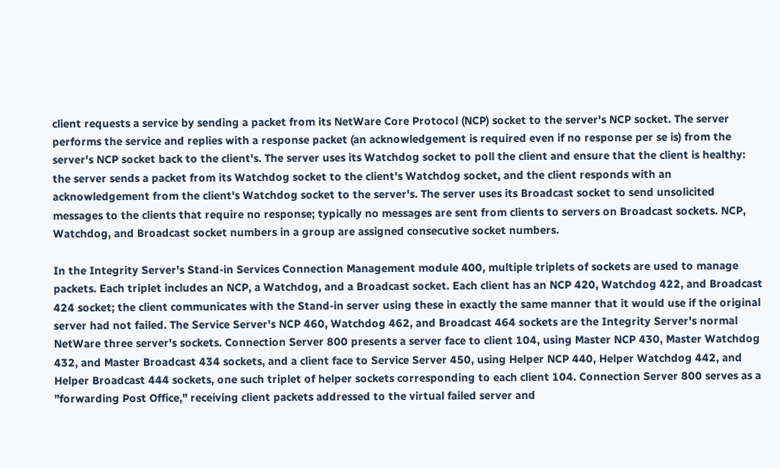client requests a service by sending a packet from its NetWare Core Protocol (NCP) socket to the server's NCP socket. The server performs the service and replies with a response packet (an acknowledgement is required even if no response per se is) from the server's NCP socket back to the client's. The server uses its Watchdog socket to poll the client and ensure that the client is healthy: the server sends a packet from its Watchdog socket to the client's Watchdog socket, and the client responds with an acknowledgement from the client's Watchdog socket to the server's. The server uses its Broadcast socket to send unsolicited messages to the clients that require no response; typically no messages are sent from clients to servers on Broadcast sockets. NCP, Watchdog, and Broadcast socket numbers in a group are assigned consecutive socket numbers.

In the Integrity Server's Stand-in Services Connection Management module 400, multiple triplets of sockets are used to manage packets. Each triplet includes an NCP, a Watchdog, and a Broadcast socket. Each client has an NCP 420, Watchdog 422, and Broadcast 424 socket; the client communicates with the Stand-in server using these in exactly the same manner that it would use if the original server had not failed. The Service Server's NCP 460, Watchdog 462, and Broadcast 464 sockets are the Integrity Server's normal NetWare three server's sockets. Connection Server 800 presents a server face to client 104, using Master NCP 430, Master Watchdog 432, and Master Broadcast 434 sockets, and a client face to Service Server 450, using Helper NCP 440, Helper Watchdog 442, and Helper Broadcast 444 sockets, one such triplet of helper sockets corresponding to each client 104. Connection Server 800 serves as a "forwarding Post Office," receiving client packets addressed to the virtual failed server and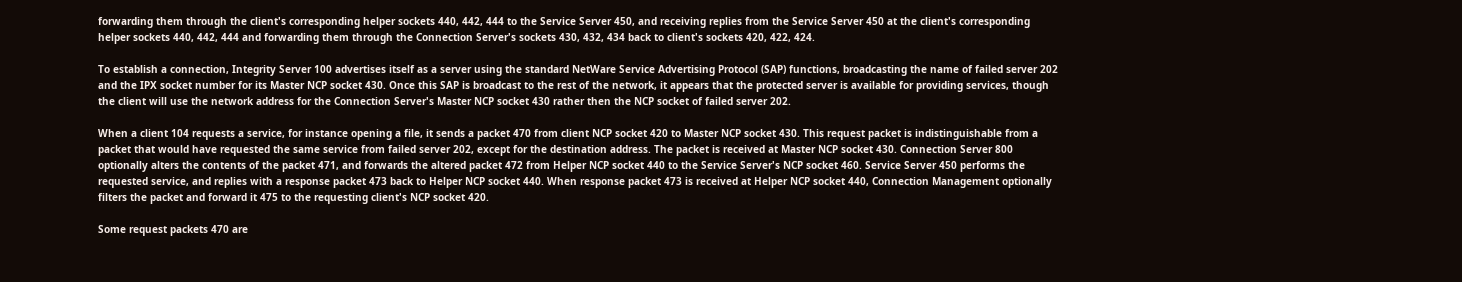forwarding them through the client's corresponding helper sockets 440, 442, 444 to the Service Server 450, and receiving replies from the Service Server 450 at the client's corresponding helper sockets 440, 442, 444 and forwarding them through the Connection Server's sockets 430, 432, 434 back to client's sockets 420, 422, 424.

To establish a connection, Integrity Server 100 advertises itself as a server using the standard NetWare Service Advertising Protocol (SAP) functions, broadcasting the name of failed server 202 and the IPX socket number for its Master NCP socket 430. Once this SAP is broadcast to the rest of the network, it appears that the protected server is available for providing services, though the client will use the network address for the Connection Server's Master NCP socket 430 rather then the NCP socket of failed server 202.

When a client 104 requests a service, for instance opening a file, it sends a packet 470 from client NCP socket 420 to Master NCP socket 430. This request packet is indistinguishable from a packet that would have requested the same service from failed server 202, except for the destination address. The packet is received at Master NCP socket 430. Connection Server 800 optionally alters the contents of the packet 471, and forwards the altered packet 472 from Helper NCP socket 440 to the Service Server's NCP socket 460. Service Server 450 performs the requested service, and replies with a response packet 473 back to Helper NCP socket 440. When response packet 473 is received at Helper NCP socket 440, Connection Management optionally filters the packet and forward it 475 to the requesting client's NCP socket 420.

Some request packets 470 are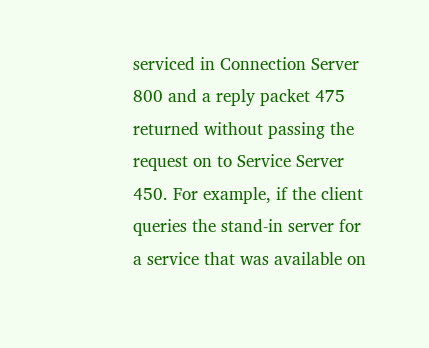serviced in Connection Server 800 and a reply packet 475 returned without passing the request on to Service Server 450. For example, if the client queries the stand-in server for a service that was available on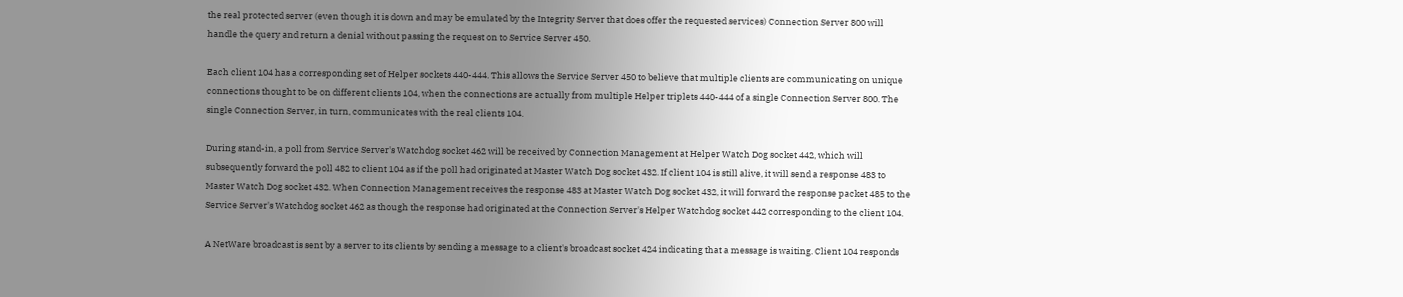the real protected server (even though it is down and may be emulated by the Integrity Server that does offer the requested services) Connection Server 800 will handle the query and return a denial without passing the request on to Service Server 450.

Each client 104 has a corresponding set of Helper sockets 440-444. This allows the Service Server 450 to believe that multiple clients are communicating on unique connections thought to be on different clients 104, when the connections are actually from multiple Helper triplets 440-444 of a single Connection Server 800. The single Connection Server, in turn, communicates with the real clients 104.

During stand-in, a poll from Service Server's Watchdog socket 462 will be received by Connection Management at Helper Watch Dog socket 442, which will subsequently forward the poll 482 to client 104 as if the poll had originated at Master Watch Dog socket 432. If client 104 is still alive, it will send a response 483 to Master Watch Dog socket 432. When Connection Management receives the response 483 at Master Watch Dog socket 432, it will forward the response packet 485 to the Service Server's Watchdog socket 462 as though the response had originated at the Connection Server's Helper Watchdog socket 442 corresponding to the client 104.

A NetWare broadcast is sent by a server to its clients by sending a message to a client's broadcast socket 424 indicating that a message is waiting. Client 104 responds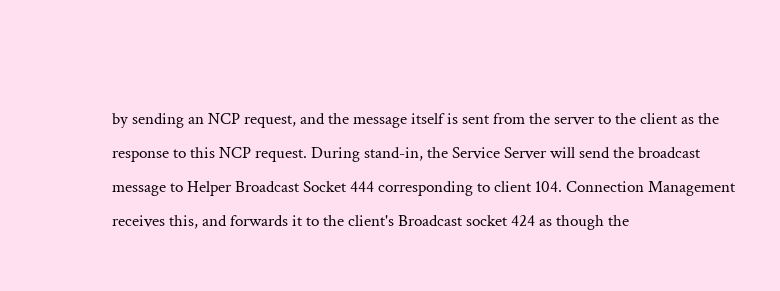by sending an NCP request, and the message itself is sent from the server to the client as the response to this NCP request. During stand-in, the Service Server will send the broadcast message to Helper Broadcast Socket 444 corresponding to client 104. Connection Management receives this, and forwards it to the client's Broadcast socket 424 as though the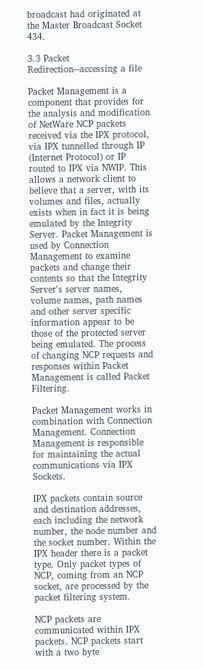broadcast had originated at the Master Broadcast Socket 434.

3.3 Packet Redirection--accessing a file

Packet Management is a component that provides for the analysis and modification of NetWare NCP packets received via the IPX protocol, via IPX tunnelled through IP (Internet Protocol) or IP routed to IPX via NWIP. This allows a network client to believe that a server, with its volumes and files, actually exists when in fact it is being emulated by the Integrity Server. Packet Management is used by Connection Management to examine packets and change their contents so that the Integrity Server's server names, volume names, path names and other server specific information appear to be those of the protected server being emulated. The process of changing NCP requests and responses within Packet Management is called Packet Filtering.

Packet Management works in combination with Connection Management. Connection Management is responsible for maintaining the actual communications via IPX Sockets.

IPX packets contain source and destination addresses, each including the network number, the node number and the socket number. Within the IPX header there is a packet type. Only packet types of NCP, coming from an NCP socket, are processed by the packet filtering system.

NCP packets are communicated within IPX packets. NCP packets start with a two byte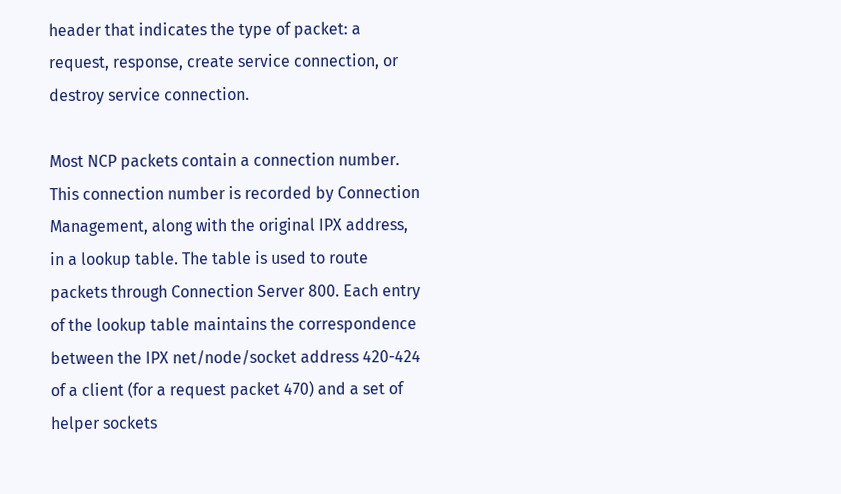header that indicates the type of packet: a request, response, create service connection, or destroy service connection.

Most NCP packets contain a connection number. This connection number is recorded by Connection Management, along with the original IPX address, in a lookup table. The table is used to route packets through Connection Server 800. Each entry of the lookup table maintains the correspondence between the IPX net/node/socket address 420-424 of a client (for a request packet 470) and a set of helper sockets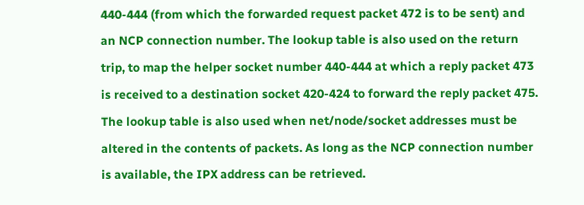440-444 (from which the forwarded request packet 472 is to be sent) and an NCP connection number. The lookup table is also used on the return trip, to map the helper socket number 440-444 at which a reply packet 473 is received to a destination socket 420-424 to forward the reply packet 475. The lookup table is also used when net/node/socket addresses must be altered in the contents of packets. As long as the NCP connection number is available, the IPX address can be retrieved.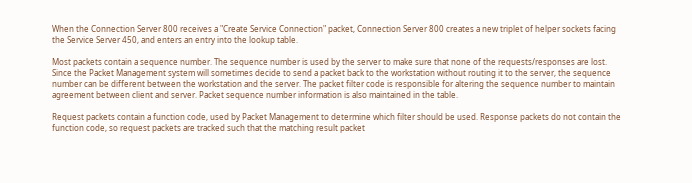When the Connection Server 800 receives a "Create Service Connection" packet, Connection Server 800 creates a new triplet of helper sockets facing the Service Server 450, and enters an entry into the lookup table.

Most packets contain a sequence number. The sequence number is used by the server to make sure that none of the requests/responses are lost. Since the Packet Management system will sometimes decide to send a packet back to the workstation without routing it to the server, the sequence number can be different between the workstation and the server. The packet filter code is responsible for altering the sequence number to maintain agreement between client and server. Packet sequence number information is also maintained in the table.

Request packets contain a function code, used by Packet Management to determine which filter should be used. Response packets do not contain the function code, so request packets are tracked such that the matching result packet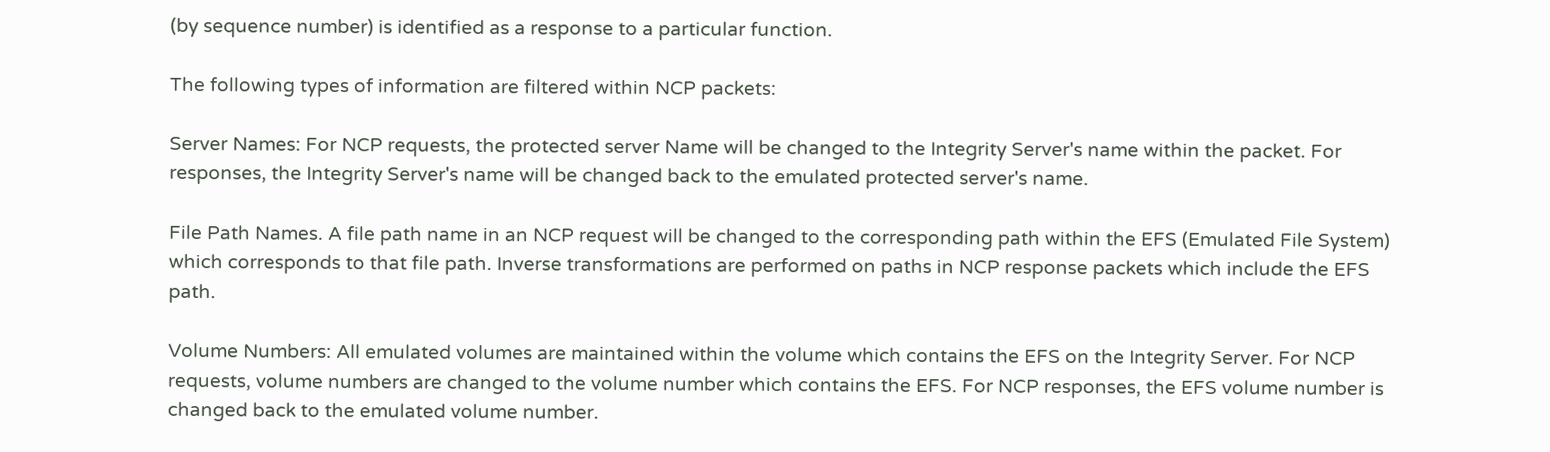(by sequence number) is identified as a response to a particular function.

The following types of information are filtered within NCP packets:

Server Names: For NCP requests, the protected server Name will be changed to the Integrity Server's name within the packet. For responses, the Integrity Server's name will be changed back to the emulated protected server's name.

File Path Names. A file path name in an NCP request will be changed to the corresponding path within the EFS (Emulated File System) which corresponds to that file path. Inverse transformations are performed on paths in NCP response packets which include the EFS path.

Volume Numbers: All emulated volumes are maintained within the volume which contains the EFS on the Integrity Server. For NCP requests, volume numbers are changed to the volume number which contains the EFS. For NCP responses, the EFS volume number is changed back to the emulated volume number.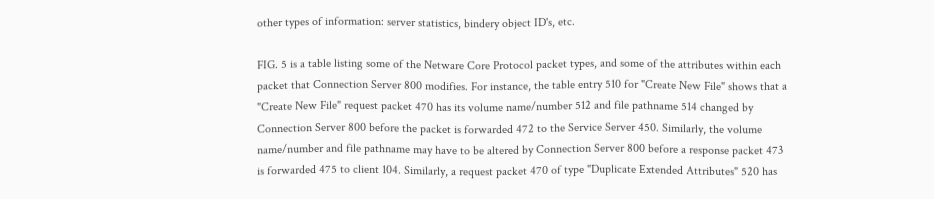other types of information: server statistics, bindery object ID's, etc.

FIG. 5 is a table listing some of the Netware Core Protocol packet types, and some of the attributes within each packet that Connection Server 800 modifies. For instance, the table entry 510 for "Create New File" shows that a "Create New File" request packet 470 has its volume name/number 512 and file pathname 514 changed by Connection Server 800 before the packet is forwarded 472 to the Service Server 450. Similarly, the volume name/number and file pathname may have to be altered by Connection Server 800 before a response packet 473 is forwarded 475 to client 104. Similarly, a request packet 470 of type "Duplicate Extended Attributes" 520 has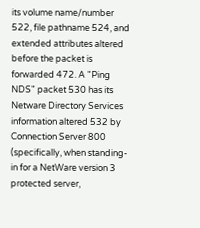its volume name/number 522, file pathname 524, and extended attributes altered before the packet is forwarded 472. A "Ping NDS" packet 530 has its Netware Directory Services information altered 532 by Connection Server 800 (specifically, when standing-in for a NetWare version 3 protected server,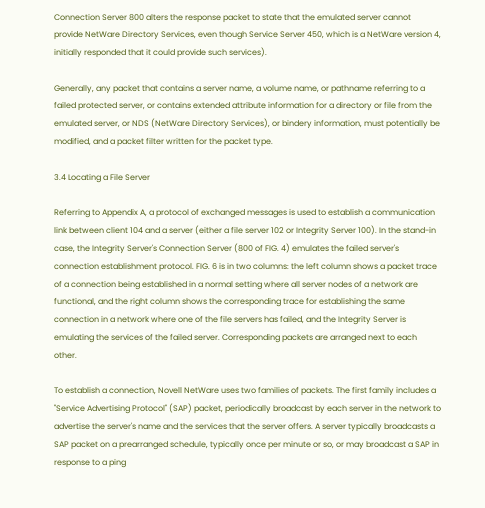Connection Server 800 alters the response packet to state that the emulated server cannot provide NetWare Directory Services, even though Service Server 450, which is a NetWare version 4, initially responded that it could provide such services).

Generally, any packet that contains a server name, a volume name, or pathname referring to a failed protected server, or contains extended attribute information for a directory or file from the emulated server, or NDS (NetWare Directory Services), or bindery information, must potentially be modified, and a packet filter written for the packet type.

3.4 Locating a File Server

Referring to Appendix A, a protocol of exchanged messages is used to establish a communication link between client 104 and a server (either a file server 102 or Integrity Server 100). In the stand-in case, the Integrity Server's Connection Server (800 of FIG. 4) emulates the failed server's connection establishment protocol. FIG. 6 is in two columns: the left column shows a packet trace of a connection being established in a normal setting where all server nodes of a network are functional, and the right column shows the corresponding trace for establishing the same connection in a network where one of the file servers has failed, and the Integrity Server is emulating the services of the failed server. Corresponding packets are arranged next to each other.

To establish a connection, Novell NetWare uses two families of packets. The first family includes a "Service Advertising Protocol" (SAP) packet, periodically broadcast by each server in the network to advertise the server's name and the services that the server offers. A server typically broadcasts a SAP packet on a prearranged schedule, typically once per minute or so, or may broadcast a SAP in response to a ping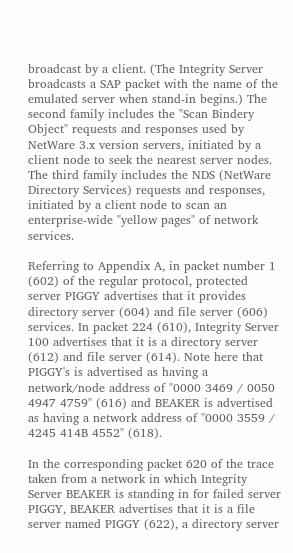broadcast by a client. (The Integrity Server broadcasts a SAP packet with the name of the emulated server when stand-in begins.) The second family includes the "Scan Bindery Object" requests and responses used by NetWare 3.x version servers, initiated by a client node to seek the nearest server nodes. The third family includes the NDS (NetWare Directory Services) requests and responses, initiated by a client node to scan an enterprise-wide "yellow pages" of network services.

Referring to Appendix A, in packet number 1 (602) of the regular protocol, protected server PIGGY advertises that it provides directory server (604) and file server (606) services. In packet 224 (610), Integrity Server 100 advertises that it is a directory server (612) and file server (614). Note here that PIGGY's is advertised as having a network/node address of "0000 3469 / 0050 4947 4759" (616) and BEAKER is advertised as having a network address of "0000 3559 / 4245 414B 4552" (618).

In the corresponding packet 620 of the trace taken from a network in which Integrity Server BEAKER is standing in for failed server PIGGY, BEAKER advertises that it is a file server named PIGGY (622), a directory server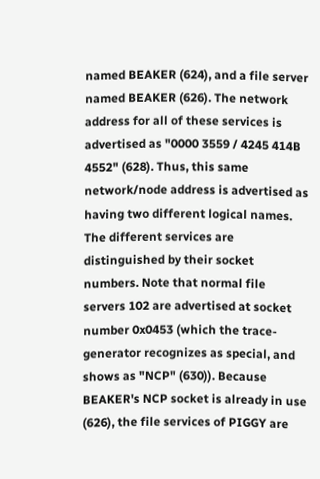named BEAKER (624), and a file server named BEAKER (626). The network address for all of these services is advertised as "0000 3559 / 4245 414B 4552" (628). Thus, this same network/node address is advertised as having two different logical names. The different services are distinguished by their socket numbers. Note that normal file servers 102 are advertised at socket number 0x0453 (which the trace-generator recognizes as special, and shows as "NCP" (630)). Because BEAKER's NCP socket is already in use (626), the file services of PIGGY are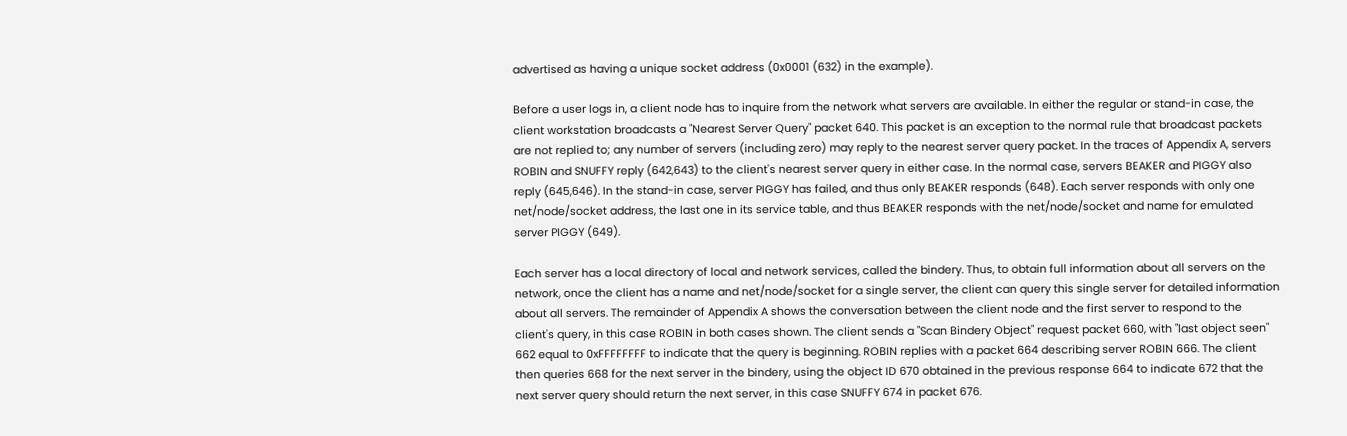advertised as having a unique socket address (0x0001 (632) in the example).

Before a user logs in, a client node has to inquire from the network what servers are available. In either the regular or stand-in case, the client workstation broadcasts a "Nearest Server Query" packet 640. This packet is an exception to the normal rule that broadcast packets are not replied to; any number of servers (including zero) may reply to the nearest server query packet. In the traces of Appendix A, servers ROBIN and SNUFFY reply (642,643) to the client's nearest server query in either case. In the normal case, servers BEAKER and PIGGY also reply (645,646). In the stand-in case, server PIGGY has failed, and thus only BEAKER responds (648). Each server responds with only one net/node/socket address, the last one in its service table, and thus BEAKER responds with the net/node/socket and name for emulated server PIGGY (649).

Each server has a local directory of local and network services, called the bindery. Thus, to obtain full information about all servers on the network, once the client has a name and net/node/socket for a single server, the client can query this single server for detailed information about all servers. The remainder of Appendix A shows the conversation between the client node and the first server to respond to the client's query, in this case ROBIN in both cases shown. The client sends a "Scan Bindery Object" request packet 660, with "last object seen" 662 equal to 0xFFFFFFFF to indicate that the query is beginning. ROBIN replies with a packet 664 describing server ROBIN 666. The client then queries 668 for the next server in the bindery, using the object ID 670 obtained in the previous response 664 to indicate 672 that the next server query should return the next server, in this case SNUFFY 674 in packet 676.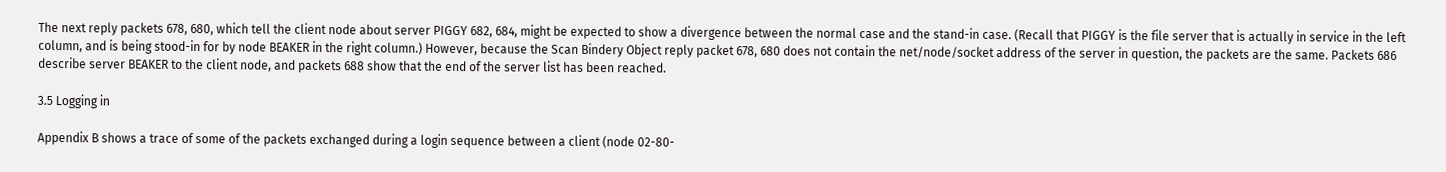The next reply packets 678, 680, which tell the client node about server PIGGY 682, 684, might be expected to show a divergence between the normal case and the stand-in case. (Recall that PIGGY is the file server that is actually in service in the left column, and is being stood-in for by node BEAKER in the right column.) However, because the Scan Bindery Object reply packet 678, 680 does not contain the net/node/socket address of the server in question, the packets are the same. Packets 686 describe server BEAKER to the client node, and packets 688 show that the end of the server list has been reached.

3.5 Logging in

Appendix B shows a trace of some of the packets exchanged during a login sequence between a client (node 02-80-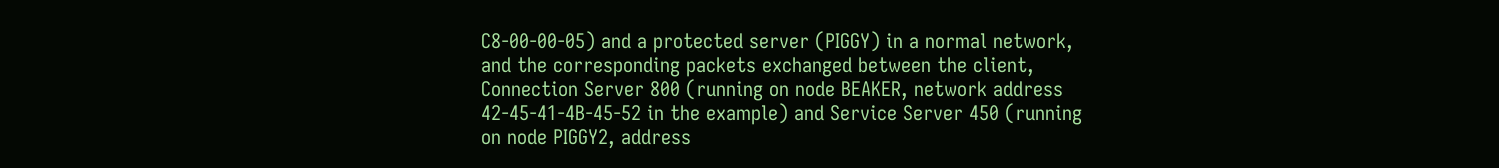C8-00-00-05) and a protected server (PIGGY) in a normal network, and the corresponding packets exchanged between the client, Connection Server 800 (running on node BEAKER, network address 42-45-41-4B-45-52 in the example) and Service Server 450 (running on node PIGGY2, address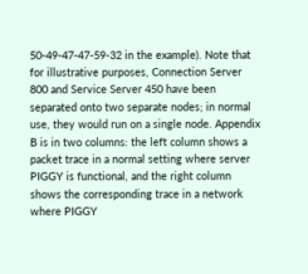50-49-47-47-59-32 in the example). Note that for illustrative purposes, Connection Server 800 and Service Server 450 have been separated onto two separate nodes; in normal use, they would run on a single node. Appendix B is in two columns: the left column shows a packet trace in a normal setting where server PIGGY is functional, and the right column shows the corresponding trace in a network where PIGGY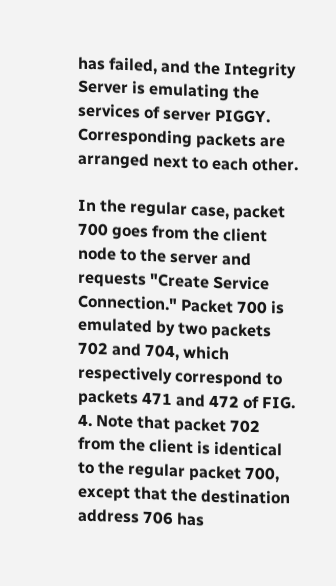has failed, and the Integrity Server is emulating the services of server PIGGY. Corresponding packets are arranged next to each other.

In the regular case, packet 700 goes from the client node to the server and requests "Create Service Connection." Packet 700 is emulated by two packets 702 and 704, which respectively correspond to packets 471 and 472 of FIG. 4. Note that packet 702 from the client is identical to the regular packet 700, except that the destination address 706 has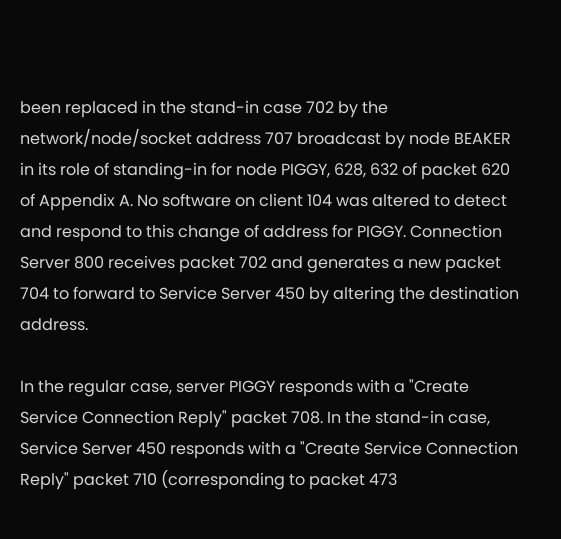been replaced in the stand-in case 702 by the network/node/socket address 707 broadcast by node BEAKER in its role of standing-in for node PIGGY, 628, 632 of packet 620 of Appendix A. No software on client 104 was altered to detect and respond to this change of address for PIGGY. Connection Server 800 receives packet 702 and generates a new packet 704 to forward to Service Server 450 by altering the destination address.

In the regular case, server PIGGY responds with a "Create Service Connection Reply" packet 708. In the stand-in case, Service Server 450 responds with a "Create Service Connection Reply" packet 710 (corresponding to packet 473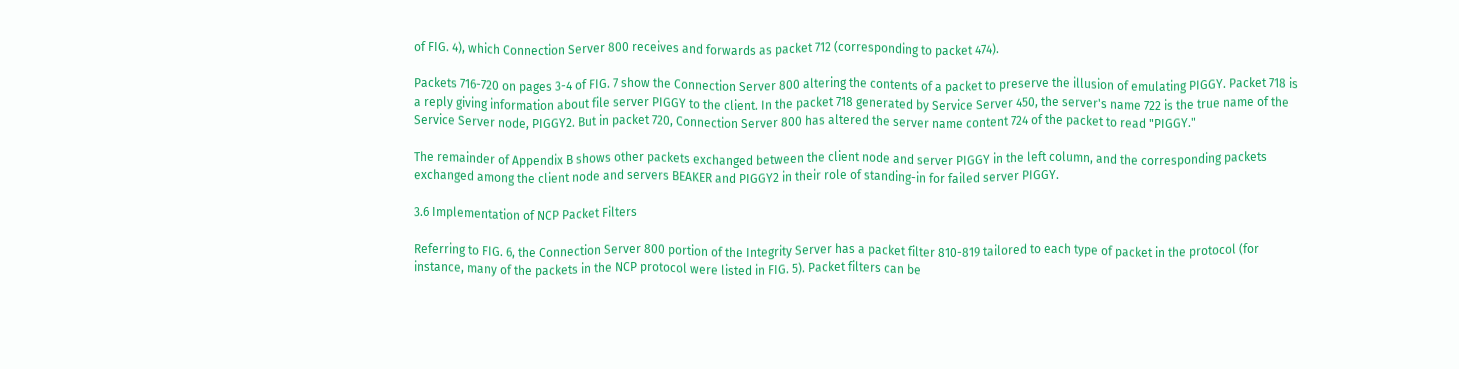of FIG. 4), which Connection Server 800 receives and forwards as packet 712 (corresponding to packet 474).

Packets 716-720 on pages 3-4 of FIG. 7 show the Connection Server 800 altering the contents of a packet to preserve the illusion of emulating PIGGY. Packet 718 is a reply giving information about file server PIGGY to the client. In the packet 718 generated by Service Server 450, the server's name 722 is the true name of the Service Server node, PIGGY2. But in packet 720, Connection Server 800 has altered the server name content 724 of the packet to read "PIGGY."

The remainder of Appendix B shows other packets exchanged between the client node and server PIGGY in the left column, and the corresponding packets exchanged among the client node and servers BEAKER and PIGGY2 in their role of standing-in for failed server PIGGY.

3.6 Implementation of NCP Packet Filters

Referring to FIG. 6, the Connection Server 800 portion of the Integrity Server has a packet filter 810-819 tailored to each type of packet in the protocol (for instance, many of the packets in the NCP protocol were listed in FIG. 5). Packet filters can be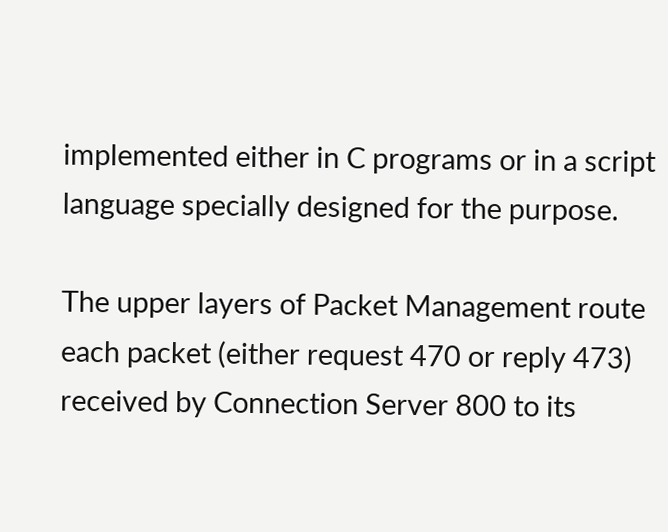implemented either in C programs or in a script language specially designed for the purpose.

The upper layers of Packet Management route each packet (either request 470 or reply 473) received by Connection Server 800 to its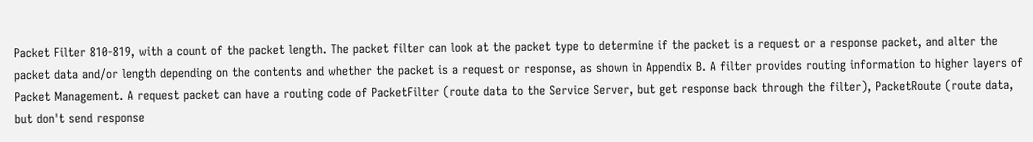Packet Filter 810-819, with a count of the packet length. The packet filter can look at the packet type to determine if the packet is a request or a response packet, and alter the packet data and/or length depending on the contents and whether the packet is a request or response, as shown in Appendix B. A filter provides routing information to higher layers of Packet Management. A request packet can have a routing code of PacketFilter (route data to the Service Server, but get response back through the filter), PacketRoute (route data, but don't send response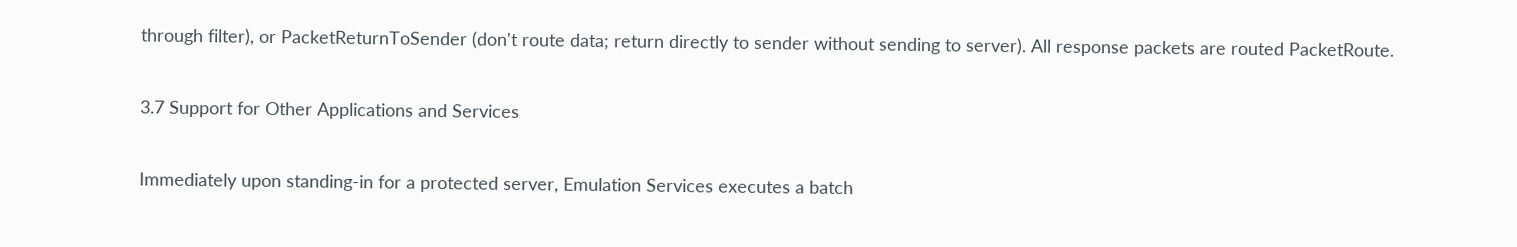through filter), or PacketReturnToSender (don't route data; return directly to sender without sending to server). All response packets are routed PacketRoute.

3.7 Support for Other Applications and Services

Immediately upon standing-in for a protected server, Emulation Services executes a batch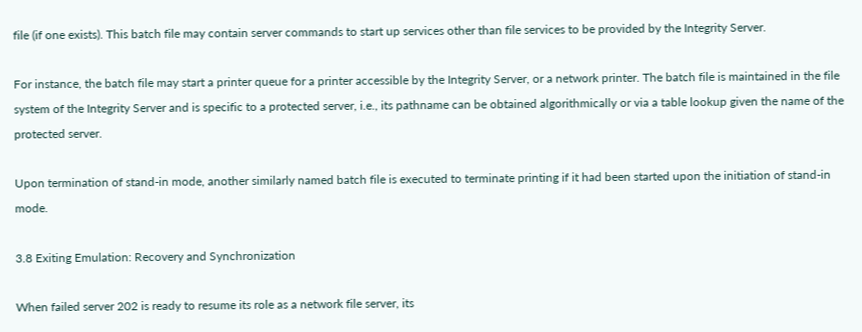file (if one exists). This batch file may contain server commands to start up services other than file services to be provided by the Integrity Server.

For instance, the batch file may start a printer queue for a printer accessible by the Integrity Server, or a network printer. The batch file is maintained in the file system of the Integrity Server and is specific to a protected server, i.e., its pathname can be obtained algorithmically or via a table lookup given the name of the protected server.

Upon termination of stand-in mode, another similarly named batch file is executed to terminate printing if it had been started upon the initiation of stand-in mode.

3.8 Exiting Emulation: Recovery and Synchronization

When failed server 202 is ready to resume its role as a network file server, its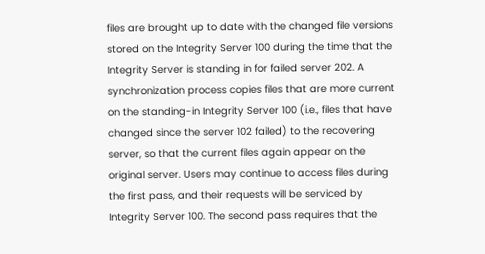files are brought up to date with the changed file versions stored on the Integrity Server 100 during the time that the Integrity Server is standing in for failed server 202. A synchronization process copies files that are more current on the standing-in Integrity Server 100 (i.e., files that have changed since the server 102 failed) to the recovering server, so that the current files again appear on the original server. Users may continue to access files during the first pass, and their requests will be serviced by Integrity Server 100. The second pass requires that the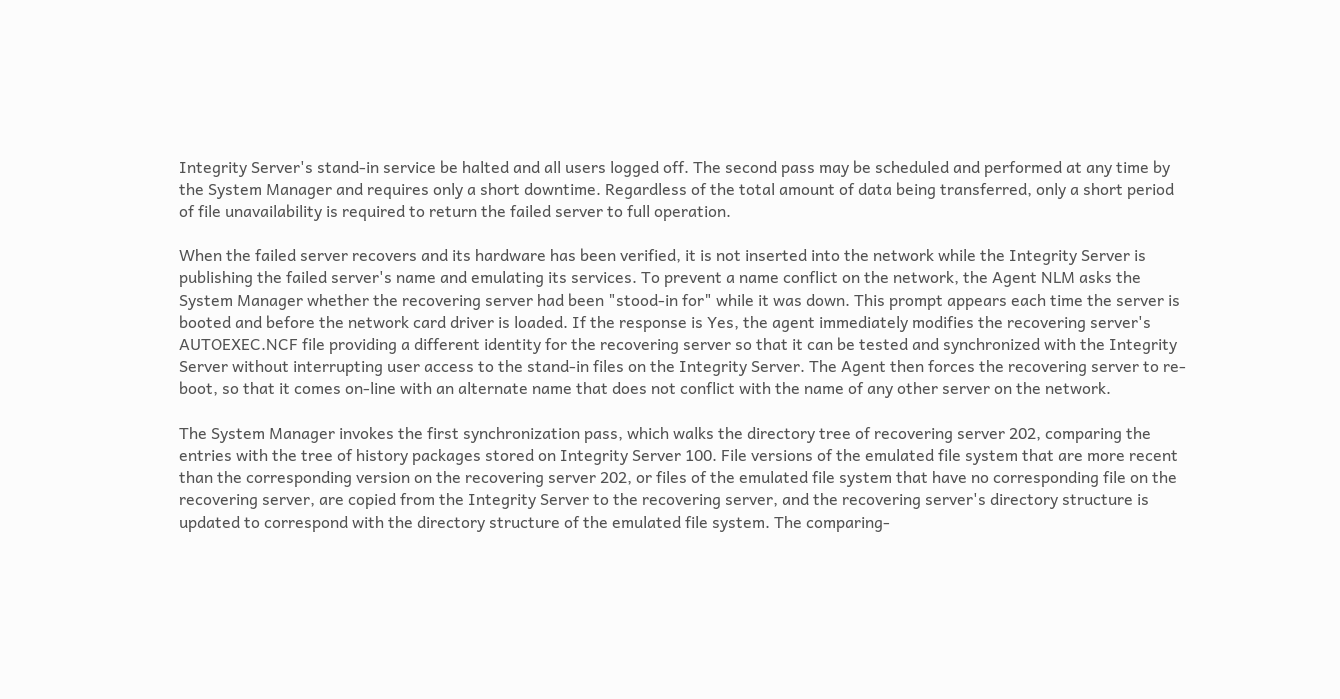Integrity Server's stand-in service be halted and all users logged off. The second pass may be scheduled and performed at any time by the System Manager and requires only a short downtime. Regardless of the total amount of data being transferred, only a short period of file unavailability is required to return the failed server to full operation.

When the failed server recovers and its hardware has been verified, it is not inserted into the network while the Integrity Server is publishing the failed server's name and emulating its services. To prevent a name conflict on the network, the Agent NLM asks the System Manager whether the recovering server had been "stood-in for" while it was down. This prompt appears each time the server is booted and before the network card driver is loaded. If the response is Yes, the agent immediately modifies the recovering server's AUTOEXEC.NCF file providing a different identity for the recovering server so that it can be tested and synchronized with the Integrity Server without interrupting user access to the stand-in files on the Integrity Server. The Agent then forces the recovering server to re-boot, so that it comes on-line with an alternate name that does not conflict with the name of any other server on the network.

The System Manager invokes the first synchronization pass, which walks the directory tree of recovering server 202, comparing the entries with the tree of history packages stored on Integrity Server 100. File versions of the emulated file system that are more recent than the corresponding version on the recovering server 202, or files of the emulated file system that have no corresponding file on the recovering server, are copied from the Integrity Server to the recovering server, and the recovering server's directory structure is updated to correspond with the directory structure of the emulated file system. The comparing-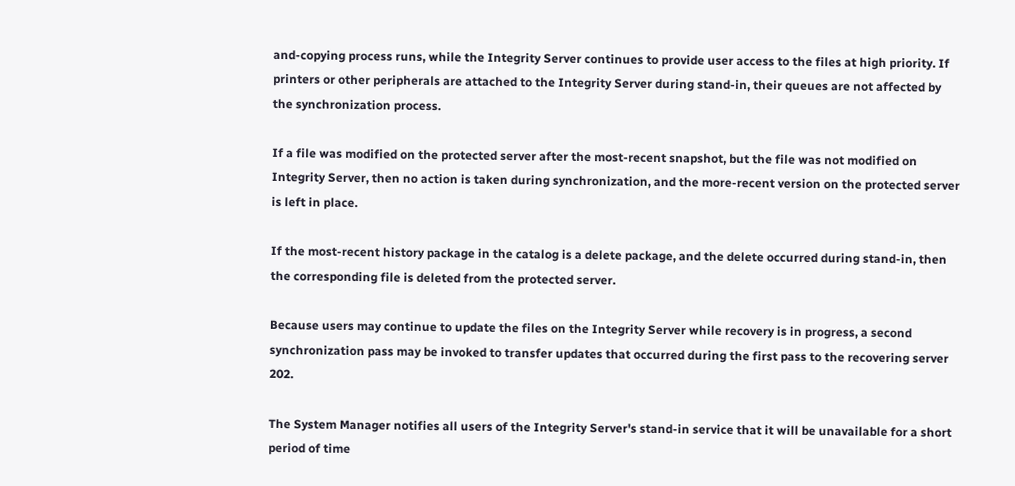and-copying process runs, while the Integrity Server continues to provide user access to the files at high priority. If printers or other peripherals are attached to the Integrity Server during stand-in, their queues are not affected by the synchronization process.

If a file was modified on the protected server after the most-recent snapshot, but the file was not modified on Integrity Server, then no action is taken during synchronization, and the more-recent version on the protected server is left in place.

If the most-recent history package in the catalog is a delete package, and the delete occurred during stand-in, then the corresponding file is deleted from the protected server.

Because users may continue to update the files on the Integrity Server while recovery is in progress, a second synchronization pass may be invoked to transfer updates that occurred during the first pass to the recovering server 202.

The System Manager notifies all users of the Integrity Server's stand-in service that it will be unavailable for a short period of time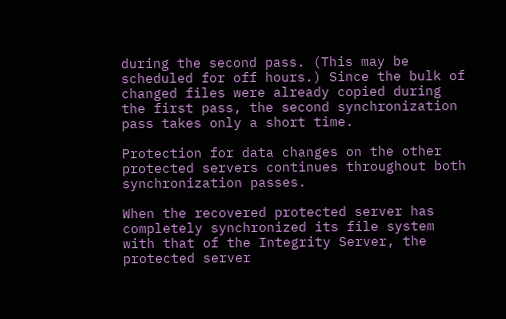during the second pass. (This may be scheduled for off hours.) Since the bulk of changed files were already copied during the first pass, the second synchronization pass takes only a short time.

Protection for data changes on the other protected servers continues throughout both synchronization passes.

When the recovered protected server has completely synchronized its file system with that of the Integrity Server, the protected server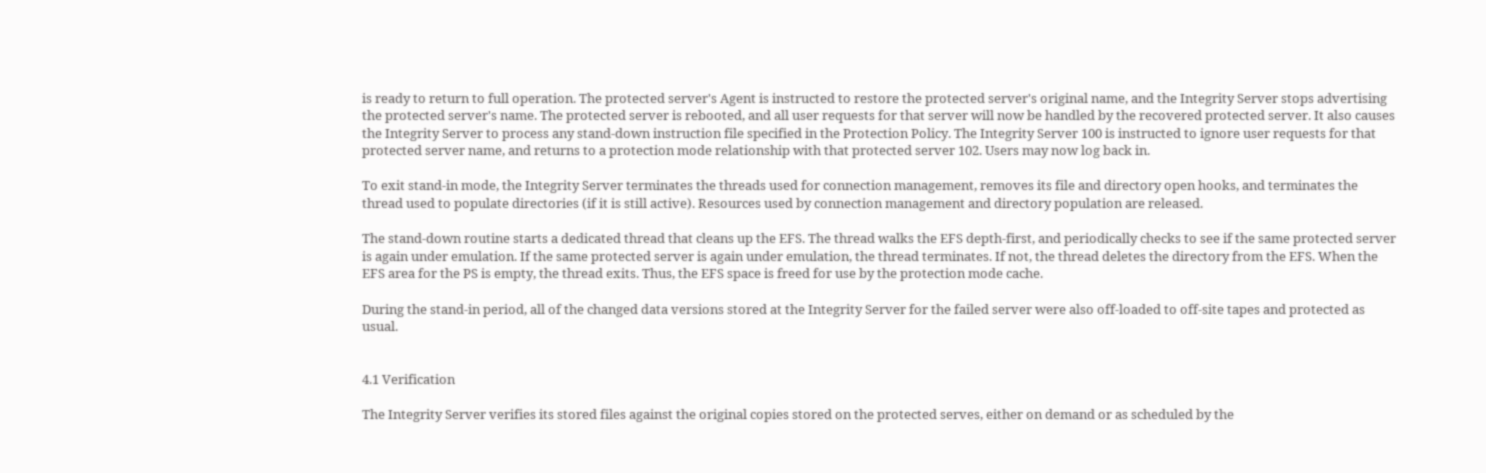is ready to return to full operation. The protected server's Agent is instructed to restore the protected server's original name, and the Integrity Server stops advertising the protected server's name. The protected server is rebooted, and all user requests for that server will now be handled by the recovered protected server. It also causes the Integrity Server to process any stand-down instruction file specified in the Protection Policy. The Integrity Server 100 is instructed to ignore user requests for that protected server name, and returns to a protection mode relationship with that protected server 102. Users may now log back in.

To exit stand-in mode, the Integrity Server terminates the threads used for connection management, removes its file and directory open hooks, and terminates the thread used to populate directories (if it is still active). Resources used by connection management and directory population are released.

The stand-down routine starts a dedicated thread that cleans up the EFS. The thread walks the EFS depth-first, and periodically checks to see if the same protected server is again under emulation. If the same protected server is again under emulation, the thread terminates. If not, the thread deletes the directory from the EFS. When the EFS area for the PS is empty, the thread exits. Thus, the EFS space is freed for use by the protection mode cache.

During the stand-in period, all of the changed data versions stored at the Integrity Server for the failed server were also off-loaded to off-site tapes and protected as usual.


4.1 Verification

The Integrity Server verifies its stored files against the original copies stored on the protected serves, either on demand or as scheduled by the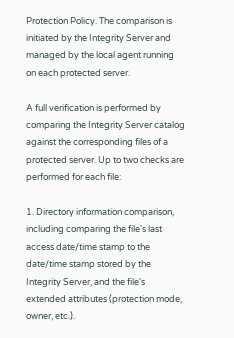Protection Policy. The comparison is initiated by the Integrity Server and managed by the local agent running on each protected server.

A full verification is performed by comparing the Integrity Server catalog against the corresponding files of a protected server. Up to two checks are performed for each file:

1. Directory information comparison, including comparing the file's last access date/time stamp to the date/time stamp stored by the Integrity Server, and the file's extended attributes (protection mode, owner, etc.).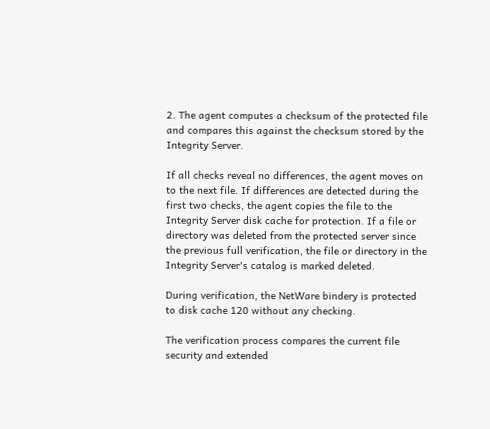2. The agent computes a checksum of the protected file and compares this against the checksum stored by the Integrity Server.

If all checks reveal no differences, the agent moves on to the next file. If differences are detected during the first two checks, the agent copies the file to the Integrity Server disk cache for protection. If a file or directory was deleted from the protected server since the previous full verification, the file or directory in the Integrity Server's catalog is marked deleted.

During verification, the NetWare bindery is protected to disk cache 120 without any checking.

The verification process compares the current file security and extended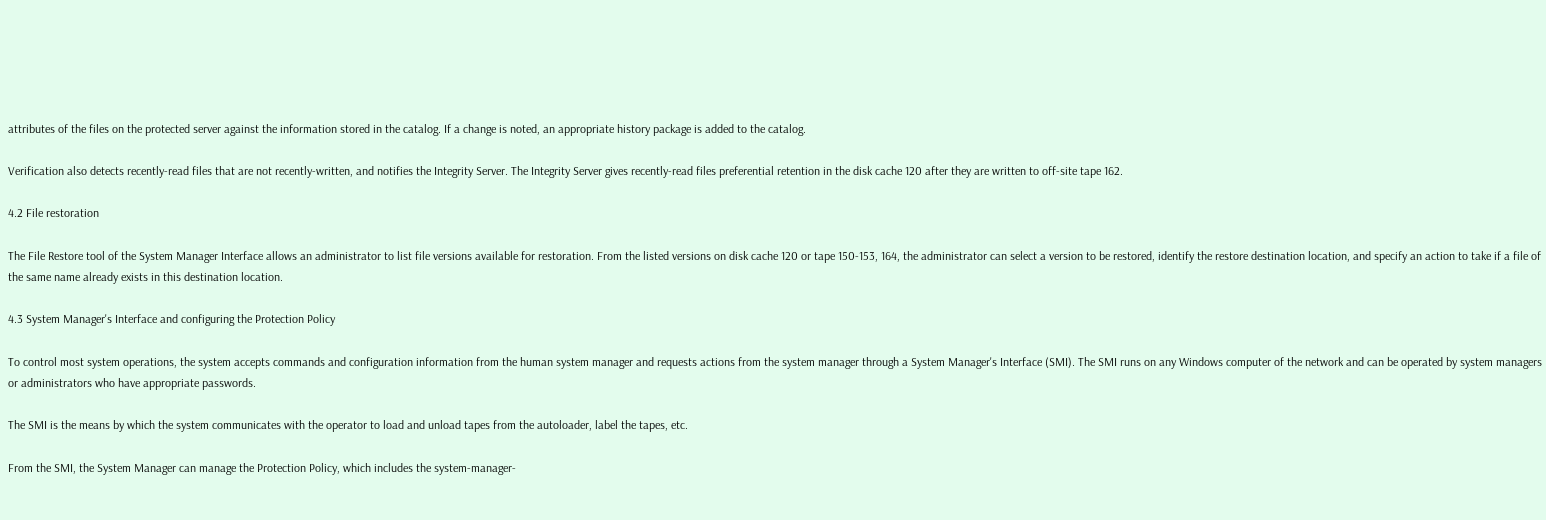attributes of the files on the protected server against the information stored in the catalog. If a change is noted, an appropriate history package is added to the catalog.

Verification also detects recently-read files that are not recently-written, and notifies the Integrity Server. The Integrity Server gives recently-read files preferential retention in the disk cache 120 after they are written to off-site tape 162.

4.2 File restoration

The File Restore tool of the System Manager Interface allows an administrator to list file versions available for restoration. From the listed versions on disk cache 120 or tape 150-153, 164, the administrator can select a version to be restored, identify the restore destination location, and specify an action to take if a file of the same name already exists in this destination location.

4.3 System Manager's Interface and configuring the Protection Policy

To control most system operations, the system accepts commands and configuration information from the human system manager and requests actions from the system manager through a System Manager's Interface (SMI). The SMI runs on any Windows computer of the network and can be operated by system managers or administrators who have appropriate passwords.

The SMI is the means by which the system communicates with the operator to load and unload tapes from the autoloader, label the tapes, etc.

From the SMI, the System Manager can manage the Protection Policy, which includes the system-manager-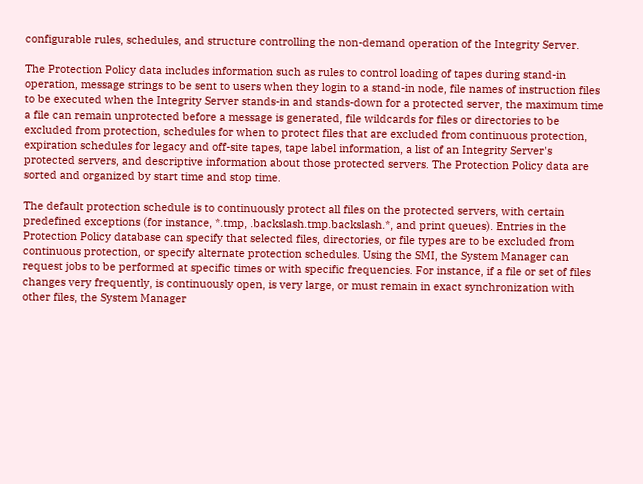configurable rules, schedules, and structure controlling the non-demand operation of the Integrity Server.

The Protection Policy data includes information such as rules to control loading of tapes during stand-in operation, message strings to be sent to users when they login to a stand-in node, file names of instruction files to be executed when the Integrity Server stands-in and stands-down for a protected server, the maximum time a file can remain unprotected before a message is generated, file wildcards for files or directories to be excluded from protection, schedules for when to protect files that are excluded from continuous protection, expiration schedules for legacy and off-site tapes, tape label information, a list of an Integrity Server's protected servers, and descriptive information about those protected servers. The Protection Policy data are sorted and organized by start time and stop time.

The default protection schedule is to continuously protect all files on the protected servers, with certain predefined exceptions (for instance, *.tmp, .backslash.tmp.backslash.*, and print queues). Entries in the Protection Policy database can specify that selected files, directories, or file types are to be excluded from continuous protection, or specify alternate protection schedules. Using the SMI, the System Manager can request jobs to be performed at specific times or with specific frequencies. For instance, if a file or set of files changes very frequently, is continuously open, is very large, or must remain in exact synchronization with other files, the System Manager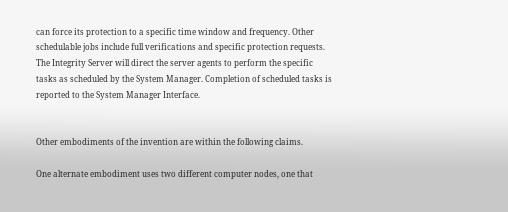can force its protection to a specific time window and frequency. Other schedulable jobs include full verifications and specific protection requests. The Integrity Server will direct the server agents to perform the specific tasks as scheduled by the System Manager. Completion of scheduled tasks is reported to the System Manager Interface.


Other embodiments of the invention are within the following claims.

One alternate embodiment uses two different computer nodes, one that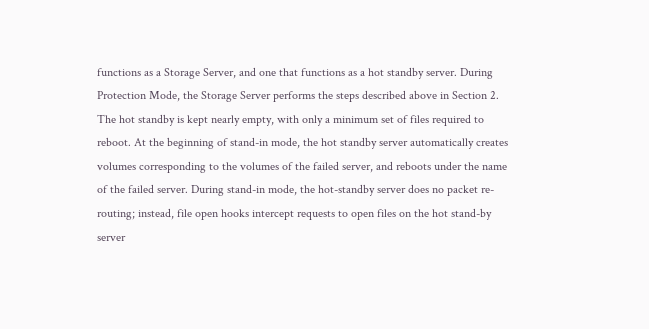functions as a Storage Server, and one that functions as a hot standby server. During Protection Mode, the Storage Server performs the steps described above in Section 2. The hot standby is kept nearly empty, with only a minimum set of files required to reboot. At the beginning of stand-in mode, the hot standby server automatically creates volumes corresponding to the volumes of the failed server, and reboots under the name of the failed server. During stand-in mode, the hot-standby server does no packet re-routing; instead, file open hooks intercept requests to open files on the hot stand-by server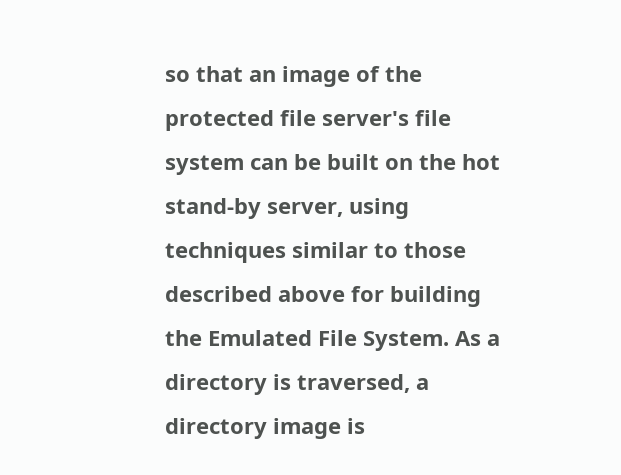so that an image of the protected file server's file system can be built on the hot stand-by server, using techniques similar to those described above for building the Emulated File System. As a directory is traversed, a directory image is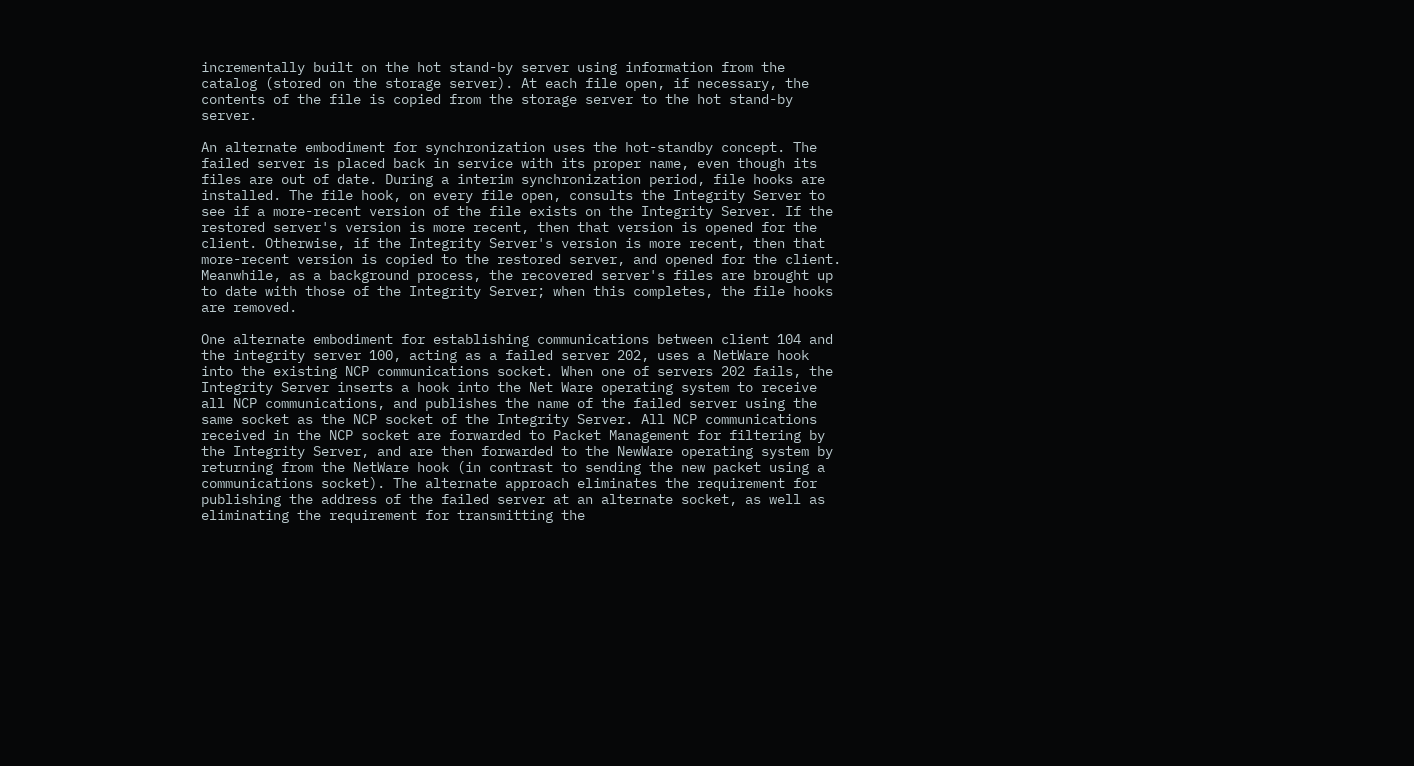incrementally built on the hot stand-by server using information from the catalog (stored on the storage server). At each file open, if necessary, the contents of the file is copied from the storage server to the hot stand-by server.

An alternate embodiment for synchronization uses the hot-standby concept. The failed server is placed back in service with its proper name, even though its files are out of date. During a interim synchronization period, file hooks are installed. The file hook, on every file open, consults the Integrity Server to see if a more-recent version of the file exists on the Integrity Server. If the restored server's version is more recent, then that version is opened for the client. Otherwise, if the Integrity Server's version is more recent, then that more-recent version is copied to the restored server, and opened for the client. Meanwhile, as a background process, the recovered server's files are brought up to date with those of the Integrity Server; when this completes, the file hooks are removed.

One alternate embodiment for establishing communications between client 104 and the integrity server 100, acting as a failed server 202, uses a NetWare hook into the existing NCP communications socket. When one of servers 202 fails, the Integrity Server inserts a hook into the Net Ware operating system to receive all NCP communications, and publishes the name of the failed server using the same socket as the NCP socket of the Integrity Server. All NCP communications received in the NCP socket are forwarded to Packet Management for filtering by the Integrity Server, and are then forwarded to the NewWare operating system by returning from the NetWare hook (in contrast to sending the new packet using a communications socket). The alternate approach eliminates the requirement for publishing the address of the failed server at an alternate socket, as well as eliminating the requirement for transmitting the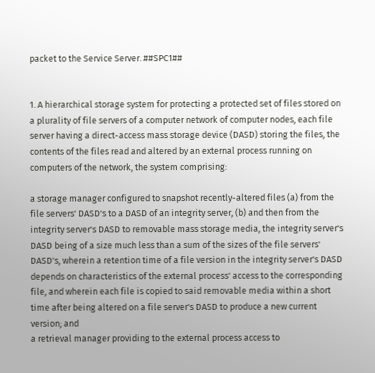packet to the Service Server. ##SPC1##


1. A hierarchical storage system for protecting a protected set of files stored on a plurality of file servers of a computer network of computer nodes, each file server having a direct-access mass storage device (DASD) storing the files, the contents of the files read and altered by an external process running on computers of the network, the system comprising:

a storage manager configured to snapshot recently-altered files (a) from the file servers' DASD's to a DASD of an integrity server, (b) and then from the integrity server's DASD to removable mass storage media, the integrity server's DASD being of a size much less than a sum of the sizes of the file servers' DASD's, wherein a retention time of a file version in the integrity server's DASD depends on characteristics of the external process' access to the corresponding file, and wherein each file is copied to said removable media within a short time after being altered on a file server's DASD to produce a new current version; and
a retrieval manager providing to the external process access to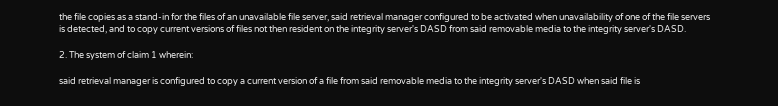the file copies as a stand-in for the files of an unavailable file server, said retrieval manager configured to be activated when unavailability of one of the file servers is detected, and to copy current versions of files not then resident on the integrity server's DASD from said removable media to the integrity server's DASD.

2. The system of claim 1 wherein:

said retrieval manager is configured to copy a current version of a file from said removable media to the integrity server's DASD when said file is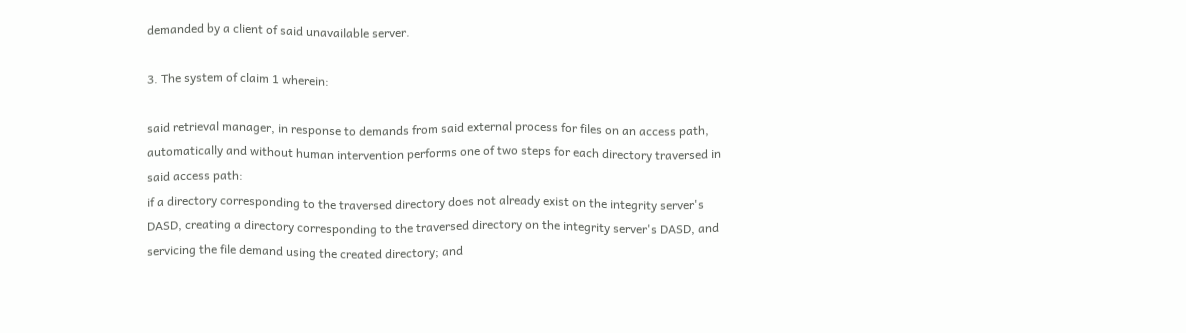demanded by a client of said unavailable server.

3. The system of claim 1 wherein:

said retrieval manager, in response to demands from said external process for files on an access path, automatically and without human intervention performs one of two steps for each directory traversed in said access path:
if a directory corresponding to the traversed directory does not already exist on the integrity server's DASD, creating a directory corresponding to the traversed directory on the integrity server's DASD, and servicing the file demand using the created directory; and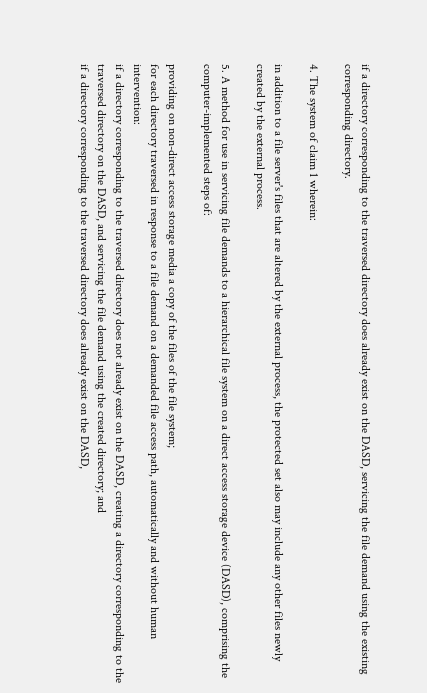if a directory corresponding to the traversed directory does already exist on the DASD, servicing the file demand using the existing corresponding directory.

4. The system of claim 1 wherein:

in addition to a file server's files that are altered by the external process, the protected set also may include any other files newly created by the external process.

5. A method for use in servicing file demands to a hierarchical file system on a direct access storage device (DASD), comprising the computer-implemented steps of:

providing on non-direct access storage media a copy of the files of the file system;
for each directory traversed in response to a file demand on a demanded file access path, automatically and without human intervention:
if a directory corresponding to the traversed directory does not already exist on the DASD, creating a directory corresponding to the traversed directory on the DASD, and servicing the file demand using the created directory; and
if a directory corresponding to the traversed directory does already exist on the DASD,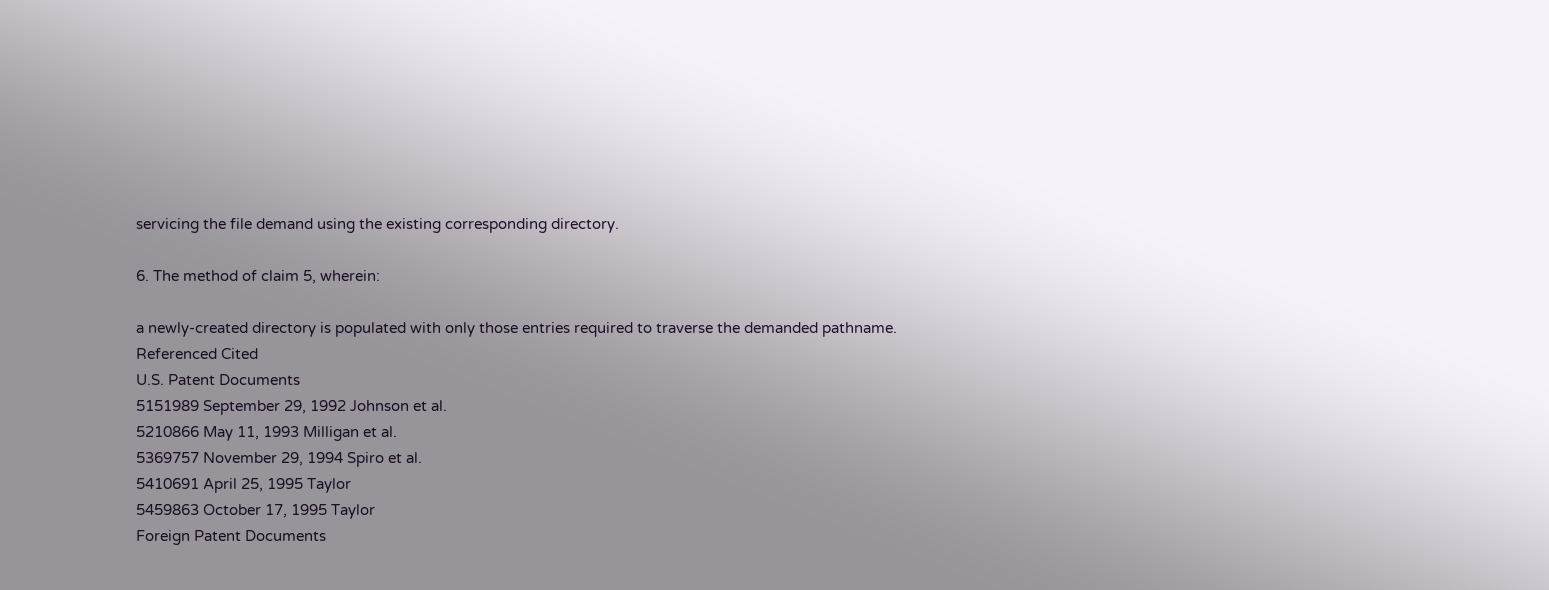servicing the file demand using the existing corresponding directory.

6. The method of claim 5, wherein:

a newly-created directory is populated with only those entries required to traverse the demanded pathname.
Referenced Cited
U.S. Patent Documents
5151989 September 29, 1992 Johnson et al.
5210866 May 11, 1993 Milligan et al.
5369757 November 29, 1994 Spiro et al.
5410691 April 25, 1995 Taylor
5459863 October 17, 1995 Taylor
Foreign Patent Documents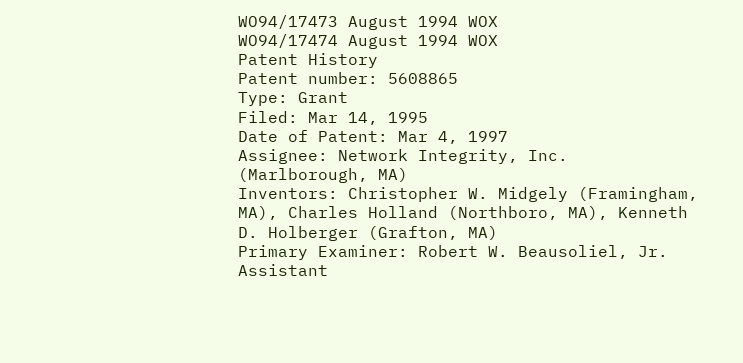WO94/17473 August 1994 WOX
WO94/17474 August 1994 WOX
Patent History
Patent number: 5608865
Type: Grant
Filed: Mar 14, 1995
Date of Patent: Mar 4, 1997
Assignee: Network Integrity, Inc. (Marlborough, MA)
Inventors: Christopher W. Midgely (Framingham, MA), Charles Holland (Northboro, MA), Kenneth D. Holberger (Grafton, MA)
Primary Examiner: Robert W. Beausoliel, Jr.
Assistant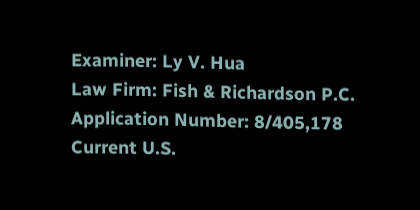Examiner: Ly V. Hua
Law Firm: Fish & Richardson P.C.
Application Number: 8/405,178
Current U.S.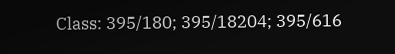Class: 395/180; 395/18204; 395/616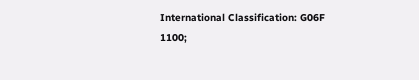International Classification: G06F 1100;